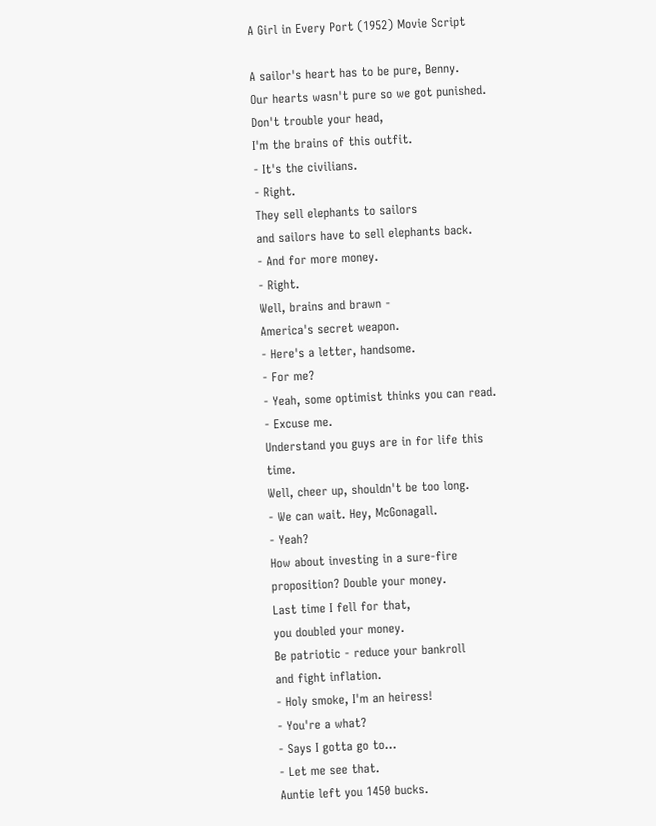A Girl in Every Port (1952) Movie Script

A sailor's heart has to be pure, Benny.
Our hearts wasn't pure so we got punished.
Don't trouble your head,
I'm the brains of this outfit.
- It's the civilians.
- Right.
They sell elephants to sailors
and sailors have to sell elephants back.
- And for more money.
- Right.
Well, brains and brawn -
America's secret weapon.
- Here's a letter, handsome.
- For me?
- Yeah, some optimist thinks you can read.
- Excuse me.
Understand you guys are in for life this time.
Well, cheer up, shouldn't be too long.
- We can wait. Hey, McGonagall.
- Yeah?
How about investing in a sure-fire
proposition? Double your money.
Last time I fell for that,
you doubled your money.
Be patriotic - reduce your bankroll
and fight inflation.
- Holy smoke, I'm an heiress!
- You're a what?
- Says I gotta go to...
- Let me see that.
Auntie left you 1450 bucks.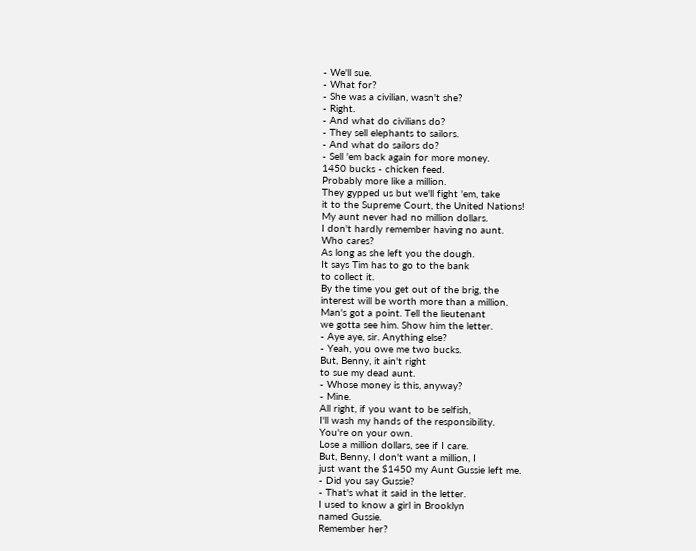- We'll sue.
- What for?
- She was a civilian, wasn't she?
- Right.
- And what do civilians do?
- They sell elephants to sailors.
- And what do sailors do?
- Sell 'em back again for more money.
1450 bucks - chicken feed.
Probably more like a million.
They gypped us but we'll fight 'em, take
it to the Supreme Court, the United Nations!
My aunt never had no million dollars.
I don't hardly remember having no aunt.
Who cares?
As long as she left you the dough.
It says Tim has to go to the bank
to collect it.
By the time you get out of the brig, the
interest will be worth more than a million.
Man's got a point. Tell the lieutenant
we gotta see him. Show him the letter.
- Aye aye, sir. Anything else?
- Yeah, you owe me two bucks.
But, Benny, it ain't right
to sue my dead aunt.
- Whose money is this, anyway?
- Mine.
All right, if you want to be selfish,
I'll wash my hands of the responsibility.
You're on your own.
Lose a million dollars, see if I care.
But, Benny, I don't want a million, I
just want the $1450 my Aunt Gussie left me.
- Did you say Gussie?
- That's what it said in the letter.
I used to know a girl in Brooklyn
named Gussie.
Remember her?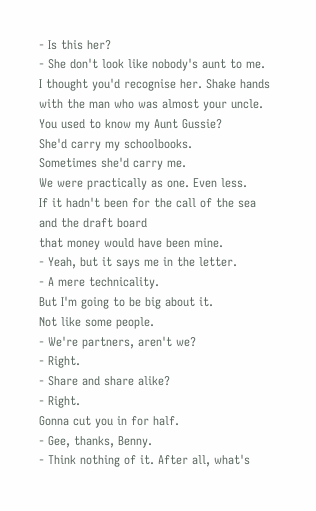- Is this her?
- She don't look like nobody's aunt to me.
I thought you'd recognise her. Shake hands
with the man who was almost your uncle.
You used to know my Aunt Gussie?
She'd carry my schoolbooks.
Sometimes she'd carry me.
We were practically as one. Even less.
If it hadn't been for the call of the sea
and the draft board
that money would have been mine.
- Yeah, but it says me in the letter.
- A mere technicality.
But I'm going to be big about it.
Not like some people.
- We're partners, aren't we?
- Right.
- Share and share alike?
- Right.
Gonna cut you in for half.
- Gee, thanks, Benny.
- Think nothing of it. After all, what's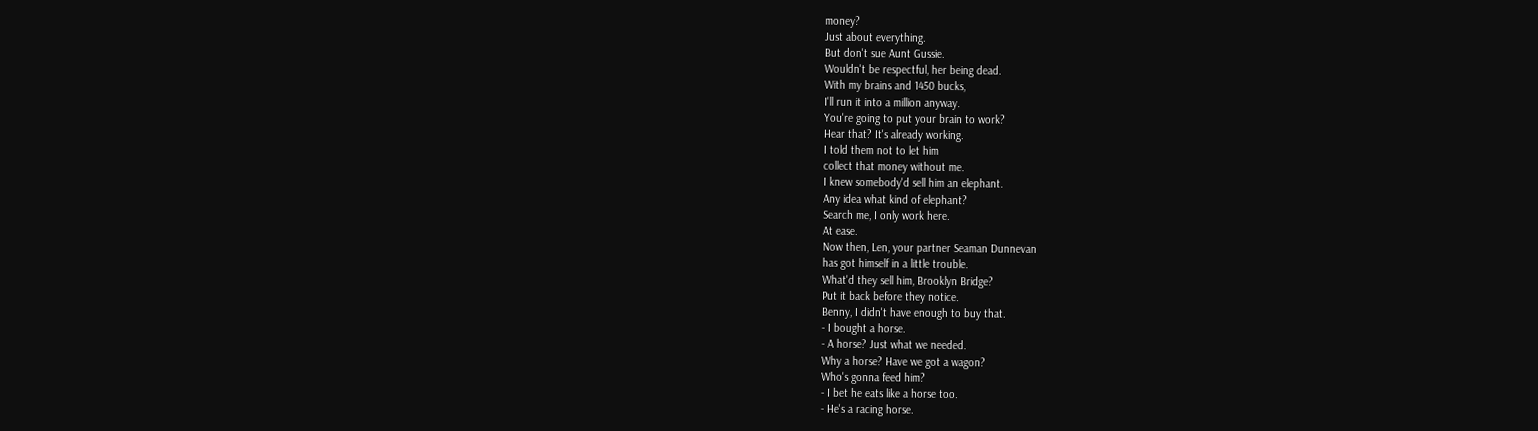money?
Just about everything.
But don't sue Aunt Gussie.
Wouldn't be respectful, her being dead.
With my brains and 1450 bucks,
I'll run it into a million anyway.
You're going to put your brain to work?
Hear that? It's already working.
I told them not to let him
collect that money without me.
I knew somebody'd sell him an elephant.
Any idea what kind of elephant?
Search me, I only work here.
At ease.
Now then, Len, your partner Seaman Dunnevan
has got himself in a little trouble.
What'd they sell him, Brooklyn Bridge?
Put it back before they notice.
Benny, I didn't have enough to buy that.
- I bought a horse.
- A horse? Just what we needed.
Why a horse? Have we got a wagon?
Who's gonna feed him?
- I bet he eats like a horse too.
- He's a racing horse.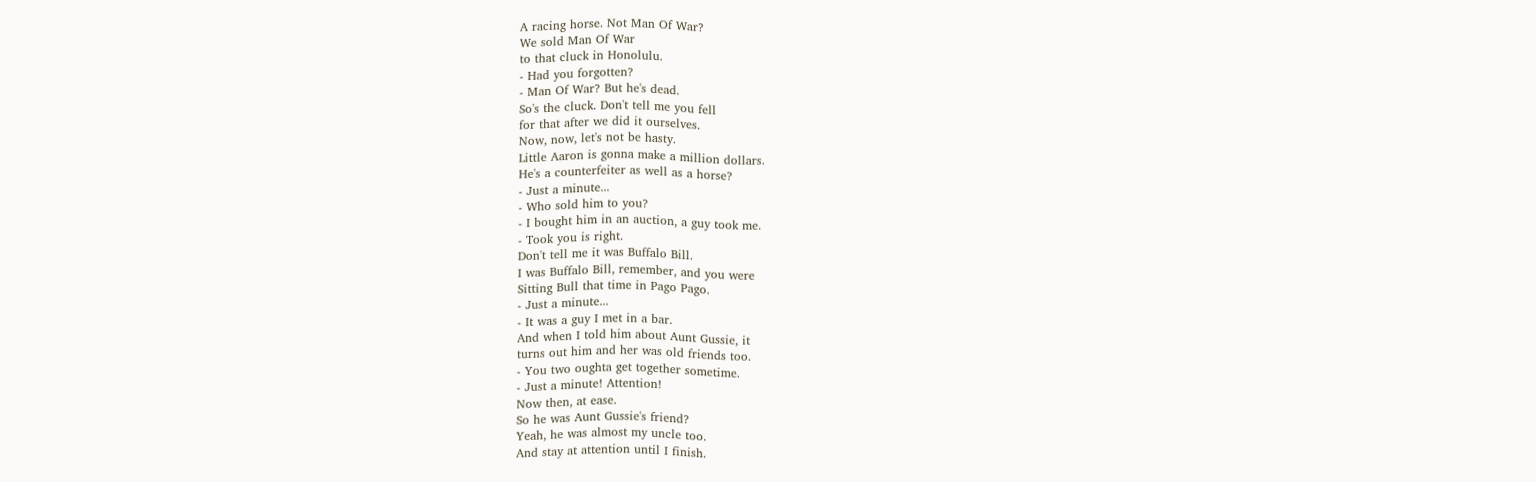A racing horse. Not Man Of War?
We sold Man Of War
to that cluck in Honolulu.
- Had you forgotten?
- Man Of War? But he's dead.
So's the cluck. Don't tell me you fell
for that after we did it ourselves.
Now, now, let's not be hasty.
Little Aaron is gonna make a million dollars.
He's a counterfeiter as well as a horse?
- Just a minute...
- Who sold him to you?
- I bought him in an auction, a guy took me.
- Took you is right.
Don't tell me it was Buffalo Bill.
I was Buffalo Bill, remember, and you were
Sitting Bull that time in Pago Pago.
- Just a minute...
- It was a guy I met in a bar.
And when I told him about Aunt Gussie, it
turns out him and her was old friends too.
- You two oughta get together sometime.
- Just a minute! Attention!
Now then, at ease.
So he was Aunt Gussie's friend?
Yeah, he was almost my uncle too.
And stay at attention until I finish.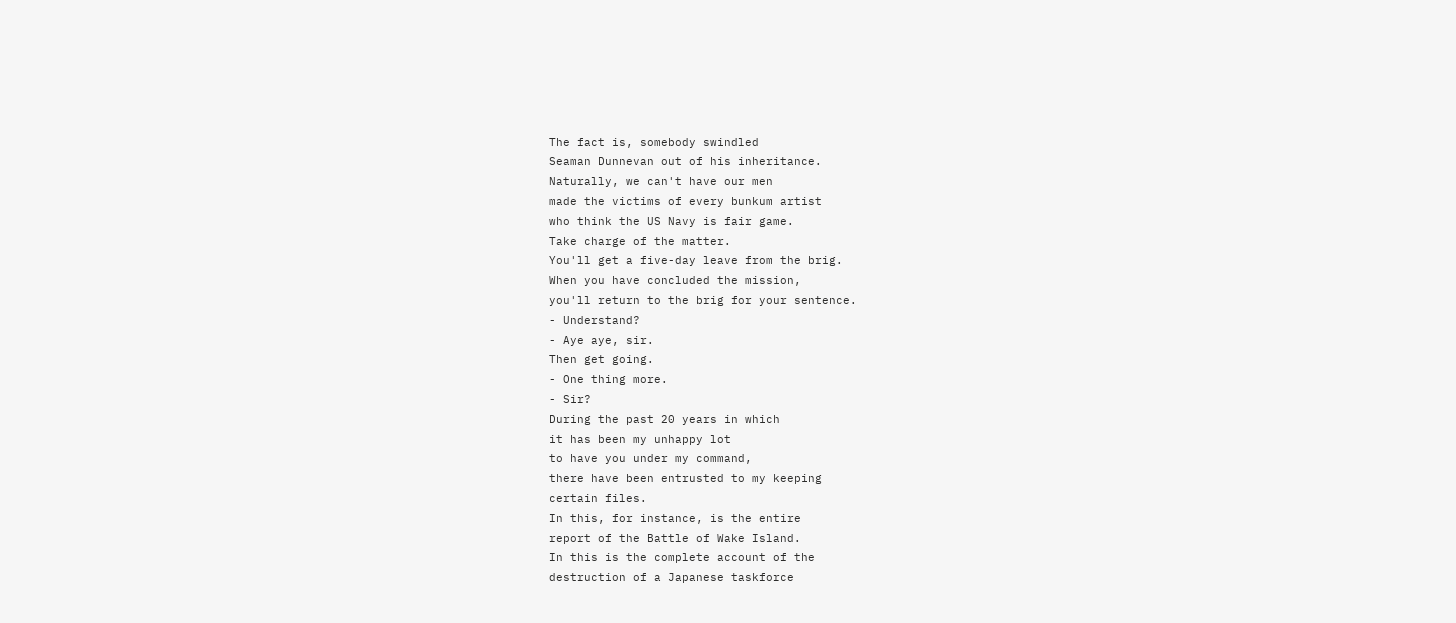The fact is, somebody swindled
Seaman Dunnevan out of his inheritance.
Naturally, we can't have our men
made the victims of every bunkum artist
who think the US Navy is fair game.
Take charge of the matter.
You'll get a five-day leave from the brig.
When you have concluded the mission,
you'll return to the brig for your sentence.
- Understand?
- Aye aye, sir.
Then get going.
- One thing more.
- Sir?
During the past 20 years in which
it has been my unhappy lot
to have you under my command,
there have been entrusted to my keeping
certain files.
In this, for instance, is the entire
report of the Battle of Wake Island.
In this is the complete account of the
destruction of a Japanese taskforce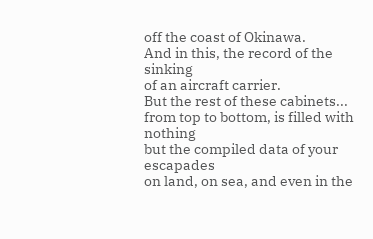off the coast of Okinawa.
And in this, the record of the sinking
of an aircraft carrier.
But the rest of these cabinets...
from top to bottom, is filled with nothing
but the compiled data of your escapades
on land, on sea, and even in the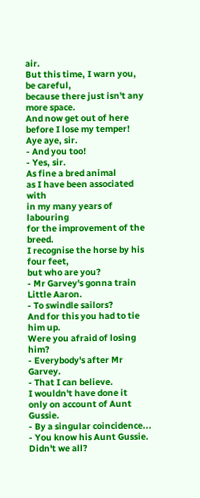air.
But this time, I warn you,
be careful,
because there just isn't any more space.
And now get out of here
before I lose my temper!
Aye aye, sir.
- And you too!
- Yes, sir.
As fine a bred animal
as I have been associated with
in my many years of labouring
for the improvement of the breed.
I recognise the horse by his four feet,
but who are you?
- Mr Garvey's gonna train Little Aaron.
- To swindle sailors?
And for this you had to tie him up.
Were you afraid of losing him?
- Everybody's after Mr Garvey.
- That I can believe.
I wouldn't have done it
only on account of Aunt Gussie.
- By a singular coincidence...
- You know his Aunt Gussie. Didn't we all?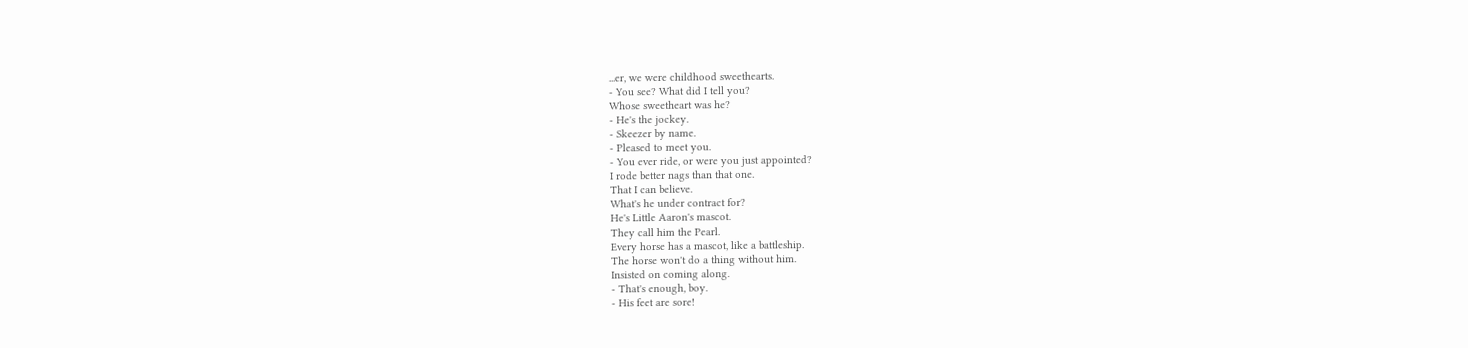...er, we were childhood sweethearts.
- You see? What did I tell you?
Whose sweetheart was he?
- He's the jockey.
- Skeezer by name.
- Pleased to meet you.
- You ever ride, or were you just appointed?
I rode better nags than that one.
That I can believe.
What's he under contract for?
He's Little Aaron's mascot.
They call him the Pearl.
Every horse has a mascot, like a battleship.
The horse won't do a thing without him.
Insisted on coming along.
- That's enough, boy.
- His feet are sore!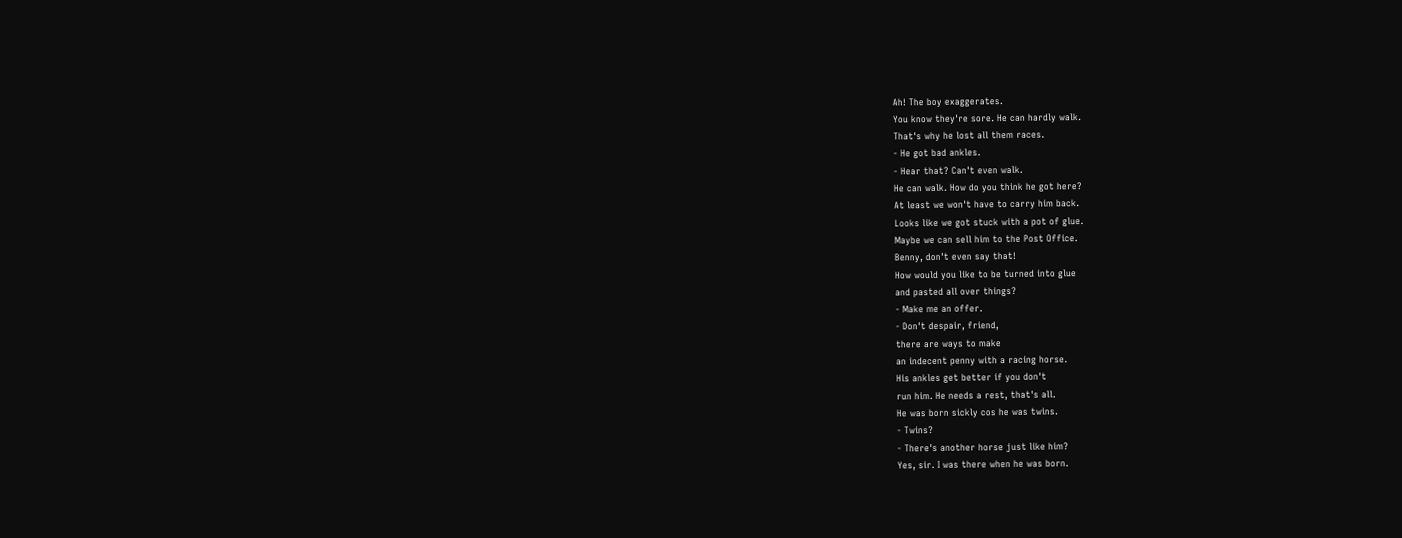Ah! The boy exaggerates.
You know they're sore. He can hardly walk.
That's why he lost all them races.
- He got bad ankles.
- Hear that? Can't even walk.
He can walk. How do you think he got here?
At least we won't have to carry him back.
Looks like we got stuck with a pot of glue.
Maybe we can sell him to the Post Office.
Benny, don't even say that!
How would you like to be turned into glue
and pasted all over things?
- Make me an offer.
- Don't despair, friend,
there are ways to make
an indecent penny with a racing horse.
His ankles get better if you don't
run him. He needs a rest, that's all.
He was born sickly cos he was twins.
- Twins?
- There's another horse just like him?
Yes, sir. I was there when he was born.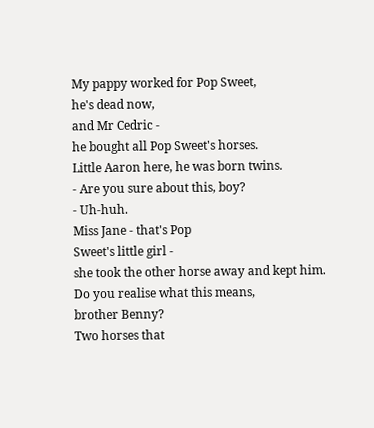My pappy worked for Pop Sweet,
he's dead now,
and Mr Cedric -
he bought all Pop Sweet's horses.
Little Aaron here, he was born twins.
- Are you sure about this, boy?
- Uh-huh.
Miss Jane - that's Pop
Sweet's little girl -
she took the other horse away and kept him.
Do you realise what this means,
brother Benny?
Two horses that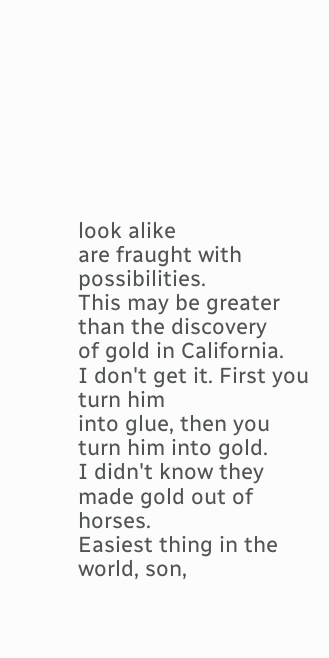look alike
are fraught with possibilities.
This may be greater than the discovery
of gold in California.
I don't get it. First you turn him
into glue, then you turn him into gold.
I didn't know they made gold out of horses.
Easiest thing in the world, son,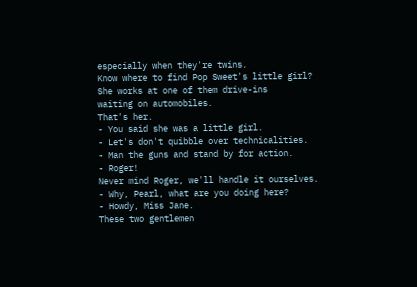especially when they're twins.
Know where to find Pop Sweet's little girl?
She works at one of them drive-ins
waiting on automobiles.
That's her.
- You said she was a little girl.
- Let's don't quibble over technicalities.
- Man the guns and stand by for action.
- Roger!
Never mind Roger, we'll handle it ourselves.
- Why, Pearl, what are you doing here?
- Howdy, Miss Jane.
These two gentlemen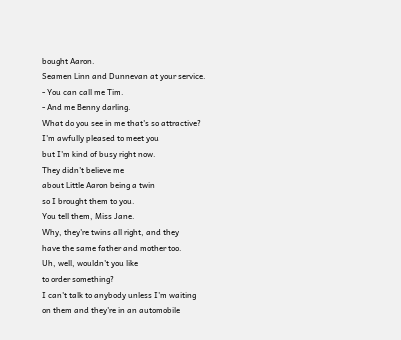bought Aaron.
Seamen Linn and Dunnevan at your service.
- You can call me Tim.
- And me Benny darling.
What do you see in me that's so attractive?
I'm awfully pleased to meet you
but I'm kind of busy right now.
They didn't believe me
about Little Aaron being a twin
so I brought them to you.
You tell them, Miss Jane.
Why, they're twins all right, and they
have the same father and mother too.
Uh, well, wouldn't you like
to order something?
I can't talk to anybody unless I'm waiting
on them and they're in an automobile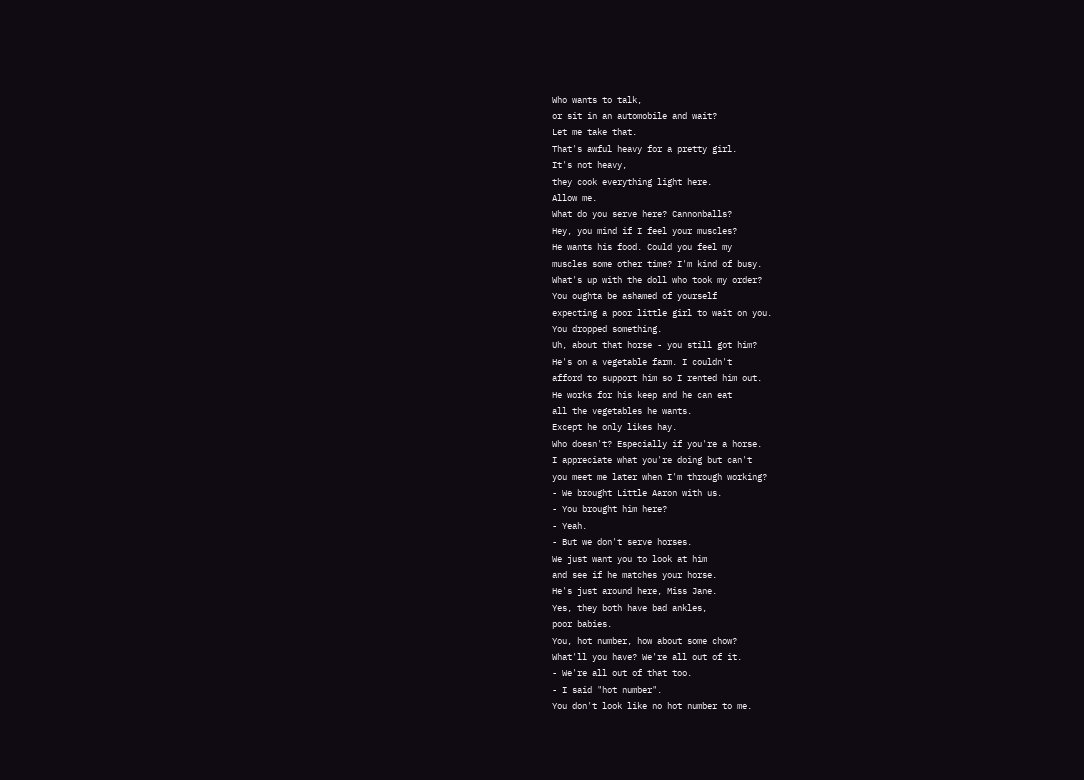Who wants to talk,
or sit in an automobile and wait?
Let me take that.
That's awful heavy for a pretty girl.
It's not heavy,
they cook everything light here.
Allow me.
What do you serve here? Cannonballs?
Hey, you mind if I feel your muscles?
He wants his food. Could you feel my
muscles some other time? I'm kind of busy.
What's up with the doll who took my order?
You oughta be ashamed of yourself
expecting a poor little girl to wait on you.
You dropped something.
Uh, about that horse - you still got him?
He's on a vegetable farm. I couldn't
afford to support him so I rented him out.
He works for his keep and he can eat
all the vegetables he wants.
Except he only likes hay.
Who doesn't? Especially if you're a horse.
I appreciate what you're doing but can't
you meet me later when I'm through working?
- We brought Little Aaron with us.
- You brought him here?
- Yeah.
- But we don't serve horses.
We just want you to look at him
and see if he matches your horse.
He's just around here, Miss Jane.
Yes, they both have bad ankles,
poor babies.
You, hot number, how about some chow?
What'll you have? We're all out of it.
- We're all out of that too.
- I said "hot number".
You don't look like no hot number to me.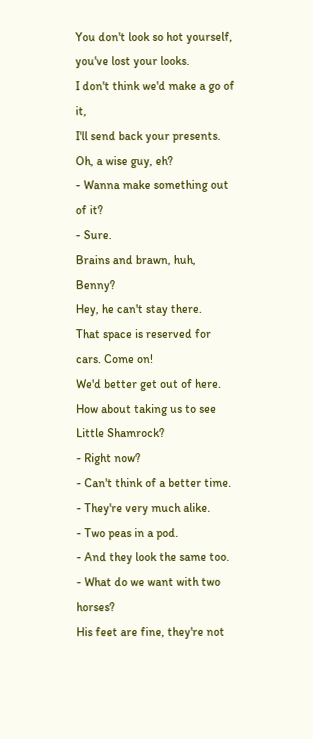You don't look so hot yourself,
you've lost your looks.
I don't think we'd make a go of it,
I'll send back your presents.
Oh, a wise guy, eh?
- Wanna make something out of it?
- Sure.
Brains and brawn, huh, Benny?
Hey, he can't stay there.
That space is reserved for cars. Come on!
We'd better get out of here.
How about taking us to see
Little Shamrock?
- Right now?
- Can't think of a better time.
- They're very much alike.
- Two peas in a pod.
- And they look the same too.
- What do we want with two horses?
His feet are fine, they're not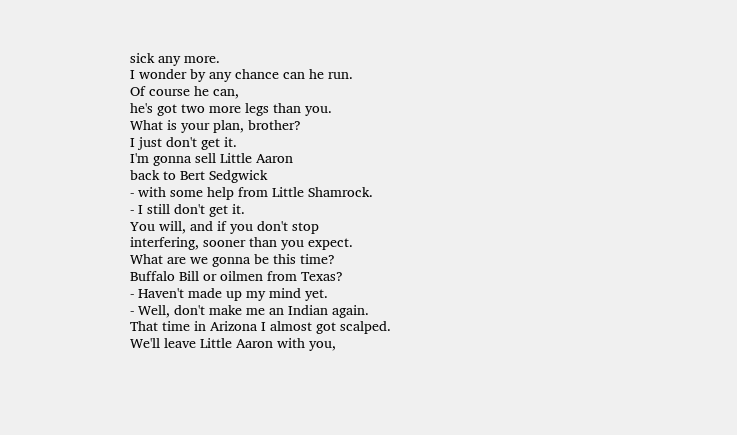sick any more.
I wonder by any chance can he run.
Of course he can,
he's got two more legs than you.
What is your plan, brother?
I just don't get it.
I'm gonna sell Little Aaron
back to Bert Sedgwick
- with some help from Little Shamrock.
- I still don't get it.
You will, and if you don't stop
interfering, sooner than you expect.
What are we gonna be this time?
Buffalo Bill or oilmen from Texas?
- Haven't made up my mind yet.
- Well, don't make me an Indian again.
That time in Arizona I almost got scalped.
We'll leave Little Aaron with you,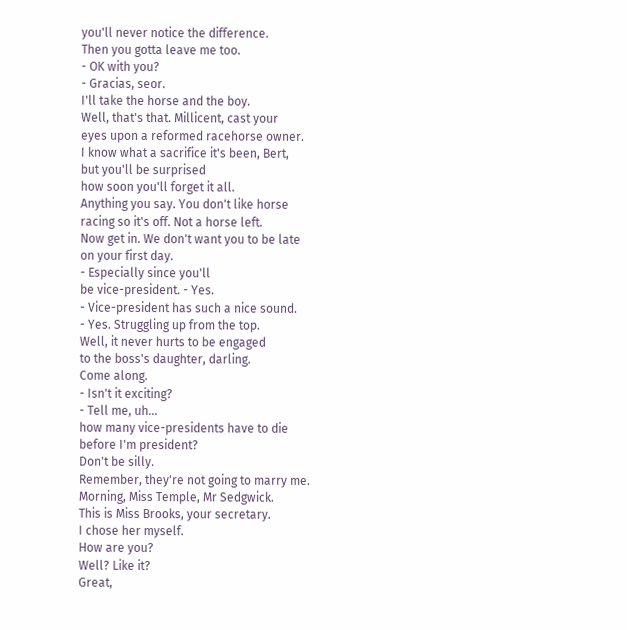you'll never notice the difference.
Then you gotta leave me too.
- OK with you?
- Gracias, seor.
I'll take the horse and the boy.
Well, that's that. Millicent, cast your
eyes upon a reformed racehorse owner.
I know what a sacrifice it's been, Bert,
but you'll be surprised
how soon you'll forget it all.
Anything you say. You don't like horse
racing so it's off. Not a horse left.
Now get in. We don't want you to be late
on your first day.
- Especially since you'll
be vice-president. - Yes.
- Vice-president has such a nice sound.
- Yes. Struggling up from the top.
Well, it never hurts to be engaged
to the boss's daughter, darling.
Come along.
- Isn't it exciting?
- Tell me, uh...
how many vice-presidents have to die
before I'm president?
Don't be silly.
Remember, they're not going to marry me.
Morning, Miss Temple, Mr Sedgwick.
This is Miss Brooks, your secretary.
I chose her myself.
How are you?
Well? Like it?
Great,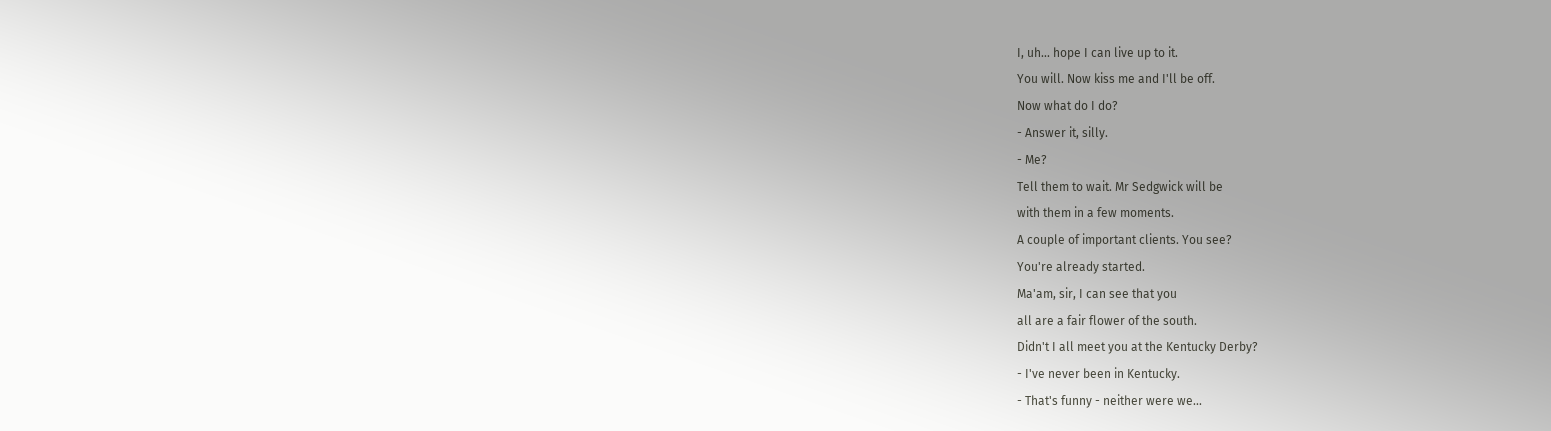I, uh... hope I can live up to it.
You will. Now kiss me and I'll be off.
Now what do I do?
- Answer it, silly.
- Me?
Tell them to wait. Mr Sedgwick will be
with them in a few moments.
A couple of important clients. You see?
You're already started.
Ma'am, sir, I can see that you
all are a fair flower of the south.
Didn't I all meet you at the Kentucky Derby?
- I've never been in Kentucky.
- That's funny - neither were we...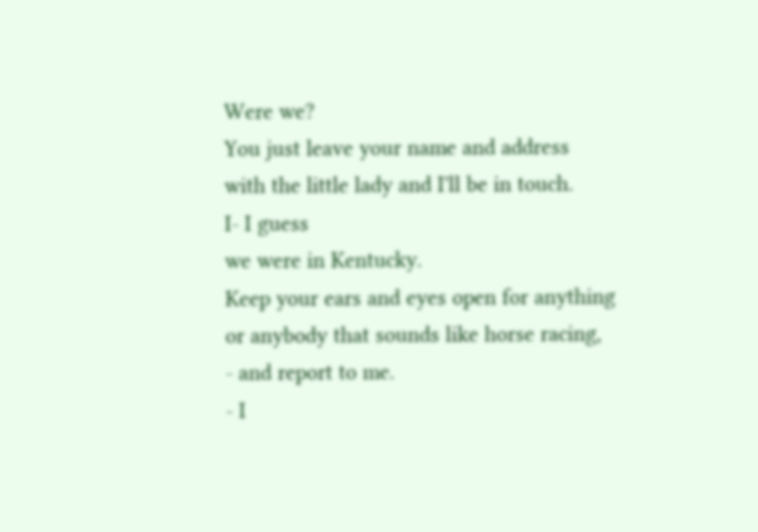Were we?
You just leave your name and address
with the little lady and I'll be in touch.
I- I guess
we were in Kentucky.
Keep your ears and eyes open for anything
or anybody that sounds like horse racing,
- and report to me.
- I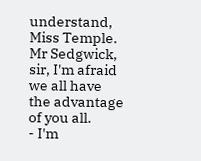understand, Miss Temple.
Mr Sedgwick, sir, I'm afraid we all have
the advantage of you all.
- I'm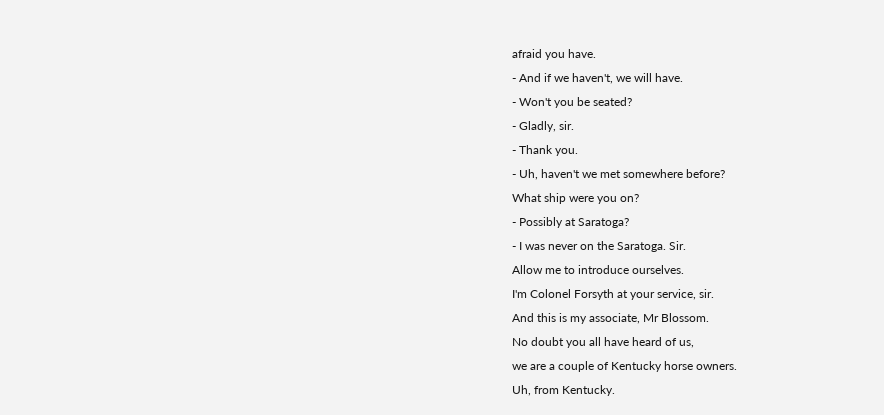afraid you have.
- And if we haven't, we will have.
- Won't you be seated?
- Gladly, sir.
- Thank you.
- Uh, haven't we met somewhere before?
What ship were you on?
- Possibly at Saratoga?
- I was never on the Saratoga. Sir.
Allow me to introduce ourselves.
I'm Colonel Forsyth at your service, sir.
And this is my associate, Mr Blossom.
No doubt you all have heard of us,
we are a couple of Kentucky horse owners.
Uh, from Kentucky.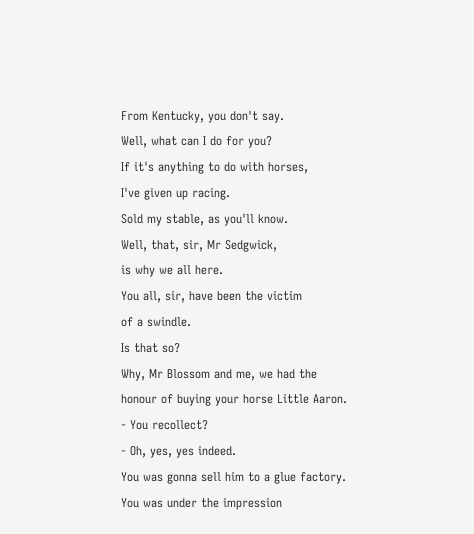From Kentucky, you don't say.
Well, what can I do for you?
If it's anything to do with horses,
I've given up racing.
Sold my stable, as you'll know.
Well, that, sir, Mr Sedgwick,
is why we all here.
You all, sir, have been the victim
of a swindle.
Is that so?
Why, Mr Blossom and me, we had the
honour of buying your horse Little Aaron.
- You recollect?
- Oh, yes, yes indeed.
You was gonna sell him to a glue factory.
You was under the impression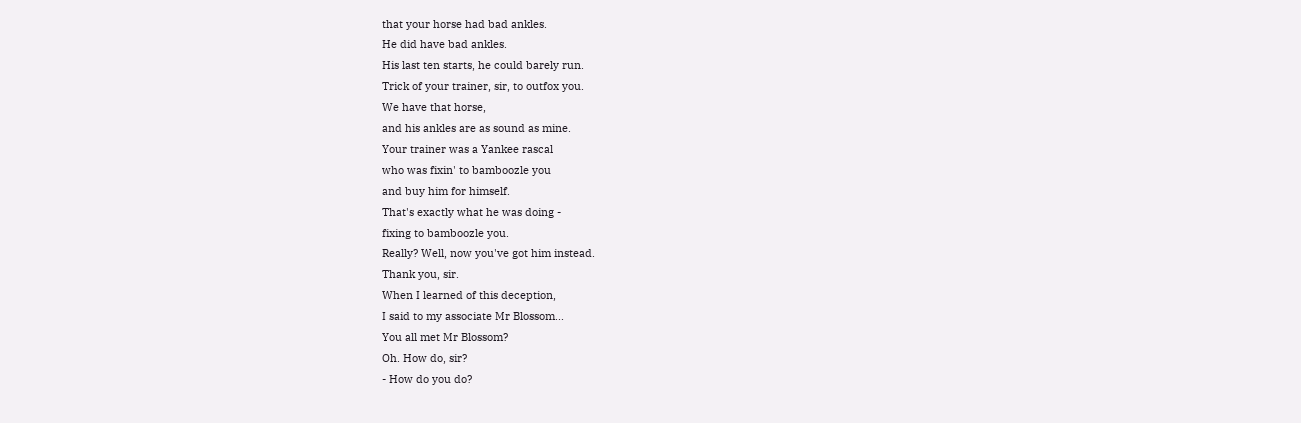that your horse had bad ankles.
He did have bad ankles.
His last ten starts, he could barely run.
Trick of your trainer, sir, to outfox you.
We have that horse,
and his ankles are as sound as mine.
Your trainer was a Yankee rascal
who was fixin' to bamboozle you
and buy him for himself.
That's exactly what he was doing -
fixing to bamboozle you.
Really? Well, now you've got him instead.
Thank you, sir.
When I learned of this deception,
I said to my associate Mr Blossom...
You all met Mr Blossom?
Oh. How do, sir?
- How do you do?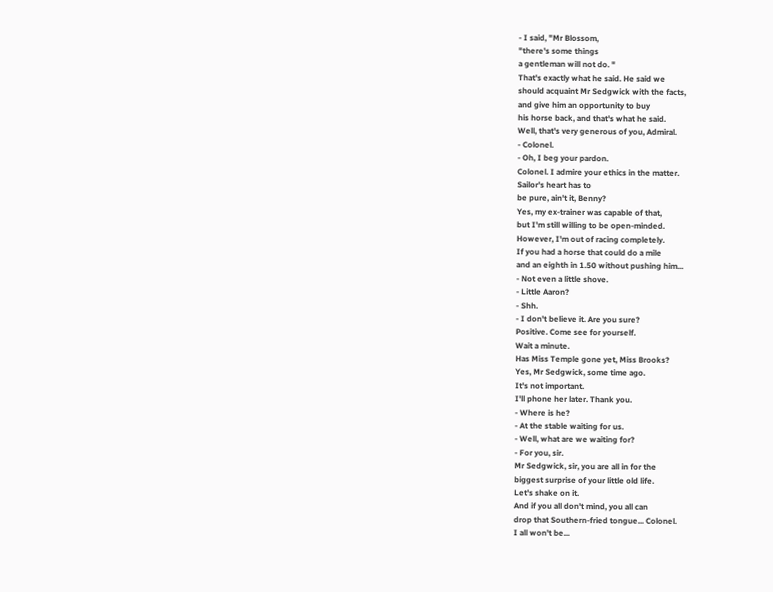- I said, "Mr Blossom,
"there's some things
a gentleman will not do. "
That's exactly what he said. He said we
should acquaint Mr Sedgwick with the facts,
and give him an opportunity to buy
his horse back, and that's what he said.
Well, that's very generous of you, Admiral.
- Colonel.
- Oh, I beg your pardon.
Colonel. I admire your ethics in the matter.
Sailor's heart has to
be pure, ain't it, Benny?
Yes, my ex-trainer was capable of that,
but I'm still willing to be open-minded.
However, I'm out of racing completely.
If you had a horse that could do a mile
and an eighth in 1.50 without pushing him...
- Not even a little shove.
- Little Aaron?
- Shh.
- I don't believe it. Are you sure?
Positive. Come see for yourself.
Wait a minute.
Has Miss Temple gone yet, Miss Brooks?
Yes, Mr Sedgwick, some time ago.
It's not important.
I'll phone her later. Thank you.
- Where is he?
- At the stable waiting for us.
- Well, what are we waiting for?
- For you, sir.
Mr Sedgwick, sir, you are all in for the
biggest surprise of your little old life.
Let's shake on it.
And if you all don't mind, you all can
drop that Southern-fried tongue... Colonel.
I all won't be...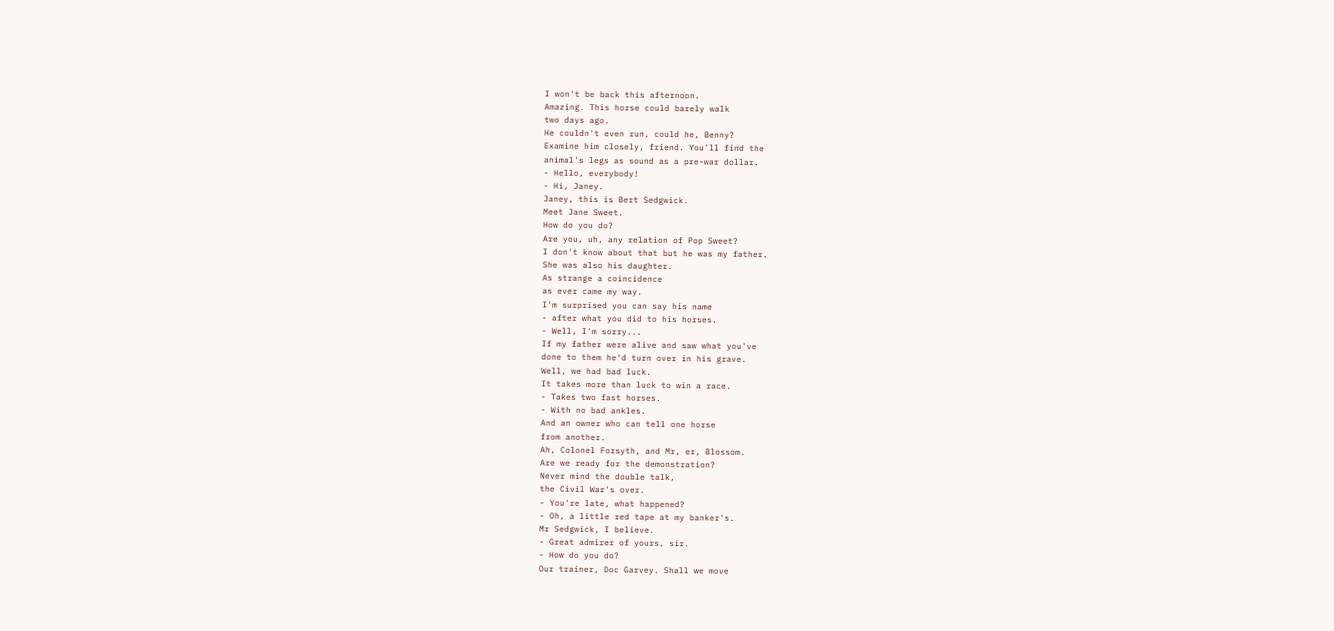I won't be back this afternoon.
Amazing. This horse could barely walk
two days ago.
He couldn't even run, could he, Benny?
Examine him closely, friend. You'll find the
animal's legs as sound as a pre-war dollar.
- Hello, everybody!
- Hi, Janey.
Janey, this is Bert Sedgwick.
Meet Jane Sweet.
How do you do?
Are you, uh, any relation of Pop Sweet?
I don't know about that but he was my father.
She was also his daughter.
As strange a coincidence
as ever came my way.
I'm surprised you can say his name
- after what you did to his horses.
- Well, I'm sorry...
If my father were alive and saw what you've
done to them he'd turn over in his grave.
Well, we had bad luck.
It takes more than luck to win a race.
- Takes two fast horses.
- With no bad ankles.
And an owner who can tell one horse
from another.
Ah, Colonel Forsyth, and Mr, er, Blossom.
Are we ready for the demonstration?
Never mind the double talk,
the Civil War's over.
- You're late, what happened?
- Oh, a little red tape at my banker's.
Mr Sedgwick, I believe.
- Great admirer of yours, sir.
- How do you do?
Our trainer, Doc Garvey. Shall we move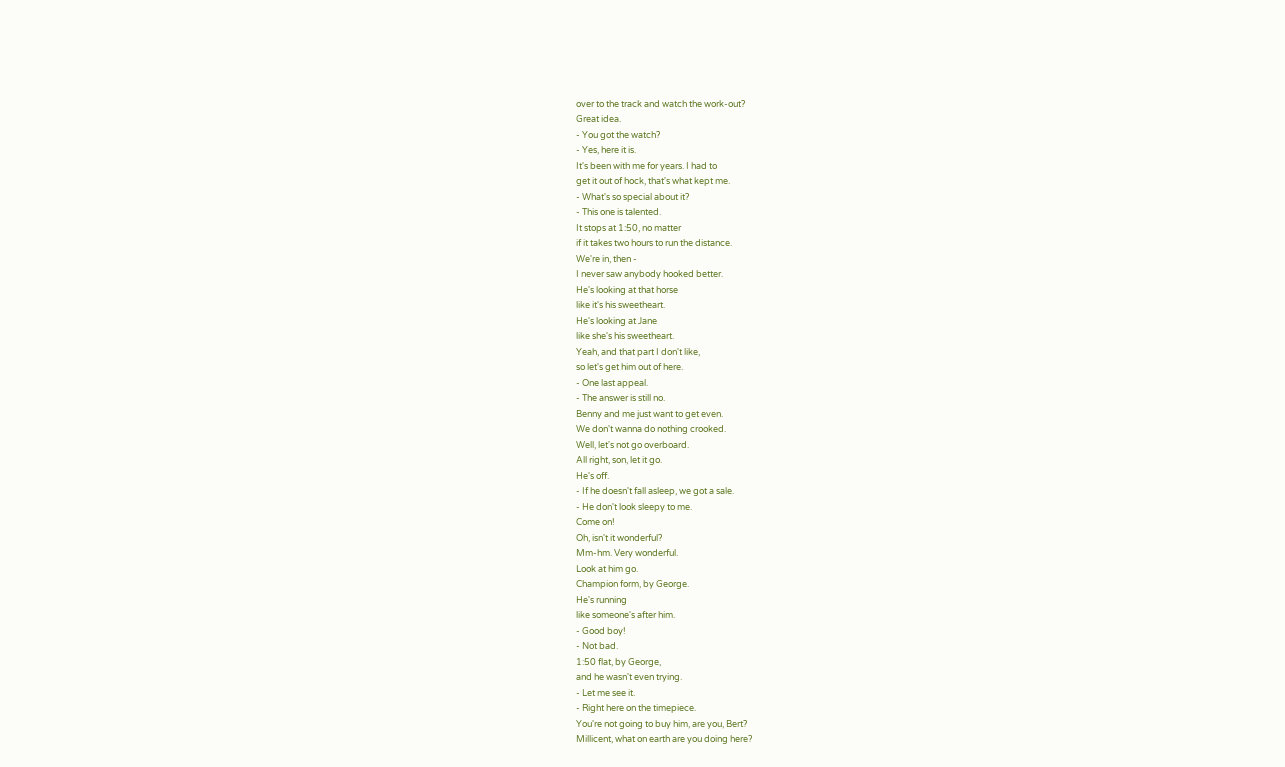over to the track and watch the work-out?
Great idea.
- You got the watch?
- Yes, here it is.
It's been with me for years. I had to
get it out of hock, that's what kept me.
- What's so special about it?
- This one is talented.
It stops at 1:50, no matter
if it takes two hours to run the distance.
We're in, then -
I never saw anybody hooked better.
He's looking at that horse
like it's his sweetheart.
He's looking at Jane
like she's his sweetheart.
Yeah, and that part I don't like,
so let's get him out of here.
- One last appeal.
- The answer is still no.
Benny and me just want to get even.
We don't wanna do nothing crooked.
Well, let's not go overboard.
All right, son, let it go.
He's off.
- If he doesn't fall asleep, we got a sale.
- He don't look sleepy to me.
Come on!
Oh, isn't it wonderful?
Mm-hm. Very wonderful.
Look at him go.
Champion form, by George.
He's running
like someone's after him.
- Good boy!
- Not bad.
1:50 flat, by George,
and he wasn't even trying.
- Let me see it.
- Right here on the timepiece.
You're not going to buy him, are you, Bert?
Millicent, what on earth are you doing here?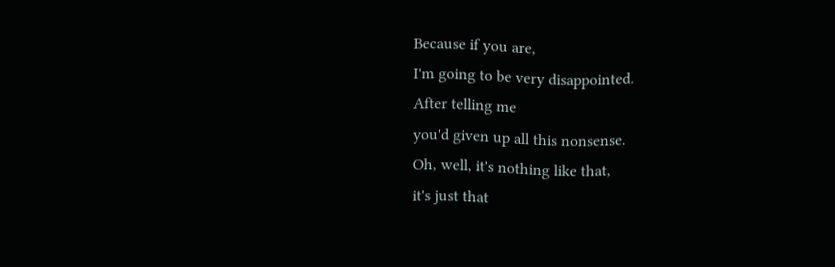Because if you are,
I'm going to be very disappointed.
After telling me
you'd given up all this nonsense.
Oh, well, it's nothing like that,
it's just that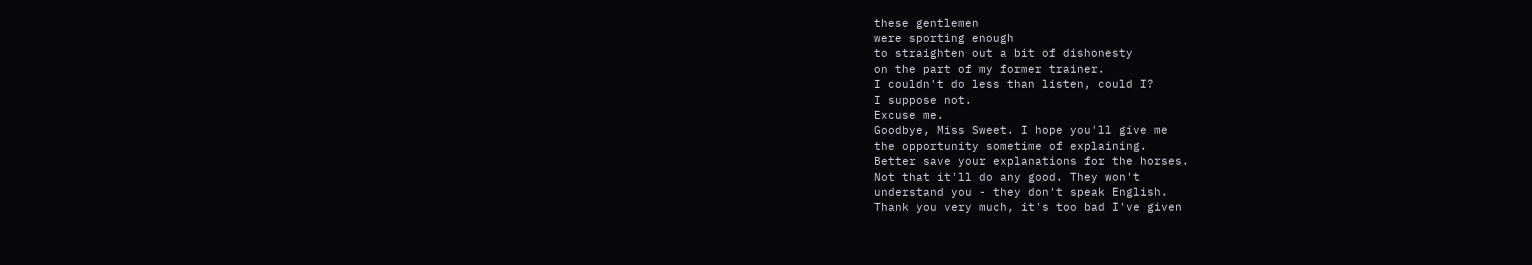these gentlemen
were sporting enough
to straighten out a bit of dishonesty
on the part of my former trainer.
I couldn't do less than listen, could I?
I suppose not.
Excuse me.
Goodbye, Miss Sweet. I hope you'll give me
the opportunity sometime of explaining.
Better save your explanations for the horses.
Not that it'll do any good. They won't
understand you - they don't speak English.
Thank you very much, it's too bad I've given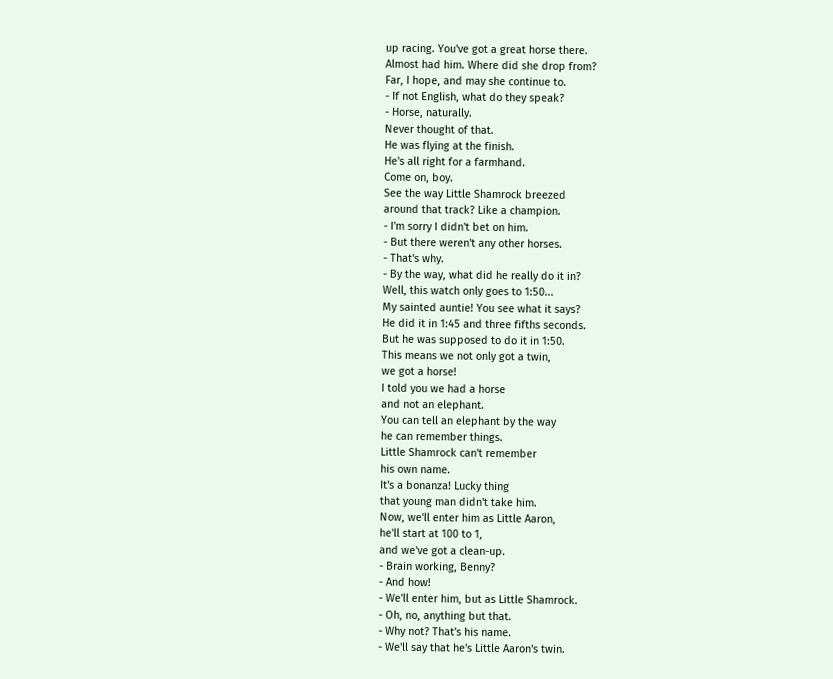up racing. You've got a great horse there.
Almost had him. Where did she drop from?
Far, I hope, and may she continue to.
- If not English, what do they speak?
- Horse, naturally.
Never thought of that.
He was flying at the finish.
He's all right for a farmhand.
Come on, boy.
See the way Little Shamrock breezed
around that track? Like a champion.
- I'm sorry I didn't bet on him.
- But there weren't any other horses.
- That's why.
- By the way, what did he really do it in?
Well, this watch only goes to 1:50...
My sainted auntie! You see what it says?
He did it in 1:45 and three fifths seconds.
But he was supposed to do it in 1:50.
This means we not only got a twin,
we got a horse!
I told you we had a horse
and not an elephant.
You can tell an elephant by the way
he can remember things.
Little Shamrock can't remember
his own name.
It's a bonanza! Lucky thing
that young man didn't take him.
Now, we'll enter him as Little Aaron,
he'll start at 100 to 1,
and we've got a clean-up.
- Brain working, Benny?
- And how!
- We'll enter him, but as Little Shamrock.
- Oh, no, anything but that.
- Why not? That's his name.
- We'll say that he's Little Aaron's twin.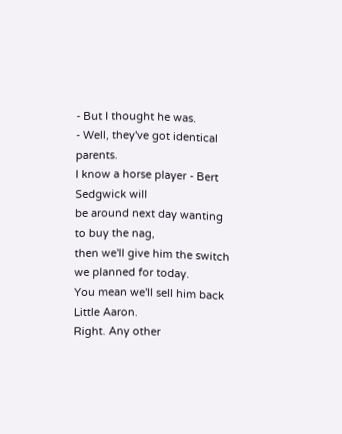- But I thought he was.
- Well, they've got identical parents.
I know a horse player - Bert Sedgwick will
be around next day wanting to buy the nag,
then we'll give him the switch
we planned for today.
You mean we'll sell him back Little Aaron.
Right. Any other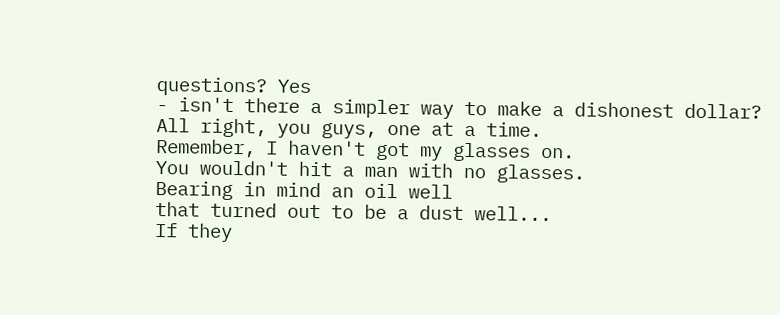questions? Yes
- isn't there a simpler way to make a dishonest dollar?
All right, you guys, one at a time.
Remember, I haven't got my glasses on.
You wouldn't hit a man with no glasses.
Bearing in mind an oil well
that turned out to be a dust well...
If they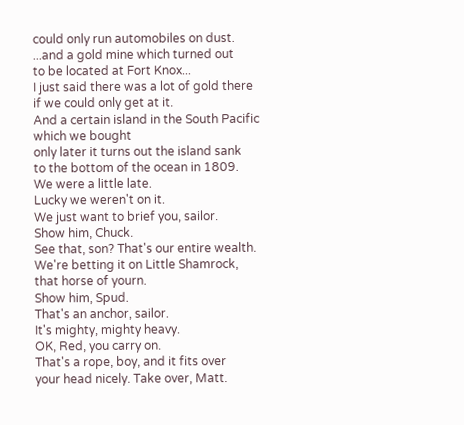could only run automobiles on dust.
...and a gold mine which turned out
to be located at Fort Knox...
I just said there was a lot of gold there
if we could only get at it.
And a certain island in the South Pacific
which we bought
only later it turns out the island sank
to the bottom of the ocean in 1809.
We were a little late.
Lucky we weren't on it.
We just want to brief you, sailor.
Show him, Chuck.
See that, son? That's our entire wealth.
We're betting it on Little Shamrock,
that horse of yourn.
Show him, Spud.
That's an anchor, sailor.
It's mighty, mighty heavy.
OK, Red, you carry on.
That's a rope, boy, and it fits over
your head nicely. Take over, Matt.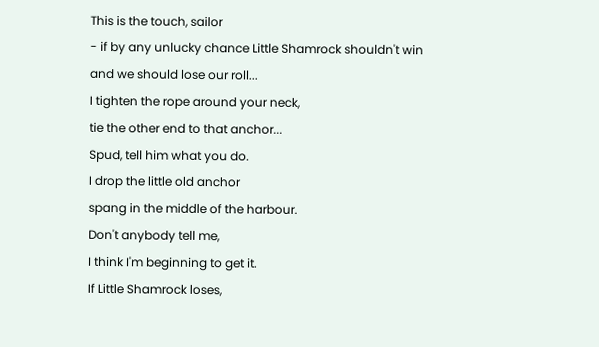This is the touch, sailor
- if by any unlucky chance Little Shamrock shouldn't win
and we should lose our roll...
I tighten the rope around your neck,
tie the other end to that anchor...
Spud, tell him what you do.
I drop the little old anchor
spang in the middle of the harbour.
Don't anybody tell me,
I think I'm beginning to get it.
If Little Shamrock loses,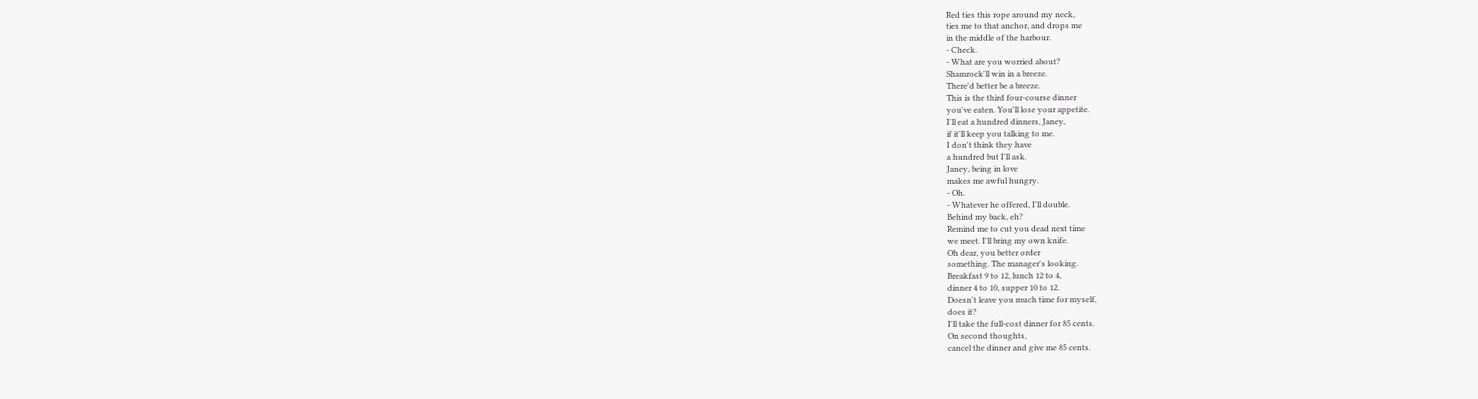Red ties this rope around my neck,
ties me to that anchor, and drops me
in the middle of the harbour.
- Check.
- What are you worried about?
Shamrock'll win in a breeze.
There'd better be a breeze.
This is the third four-course dinner
you've eaten. You'll lose your appetite.
I'll eat a hundred dinners, Janey,
if it'll keep you talking to me.
I don't think they have
a hundred but I'll ask.
Janey, being in love
makes me awful hungry.
- Oh.
- Whatever he offered, I'll double.
Behind my back, eh?
Remind me to cut you dead next time
we meet. I'll bring my own knife.
Oh dear, you better order
something. The manager's looking.
Breakfast 9 to 12, lunch 12 to 4,
dinner 4 to 10, supper 10 to 12.
Doesn't leave you much time for myself,
does it?
I'll take the full-cost dinner for 85 cents.
On second thoughts,
cancel the dinner and give me 85 cents.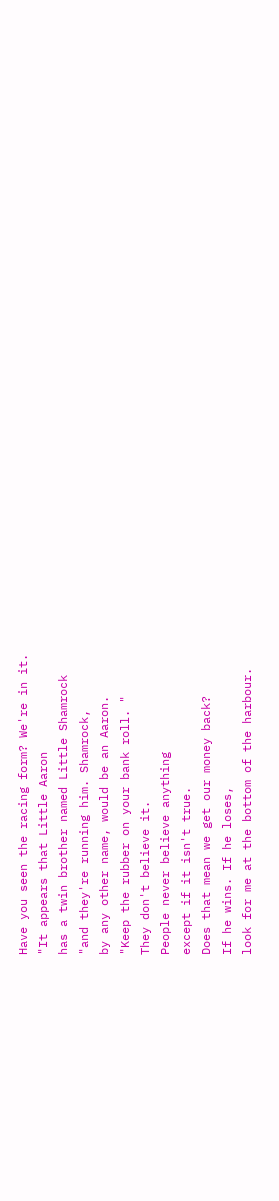Have you seen the racing form? We're in it.
"It appears that Little Aaron
has a twin brother named Little Shamrock
"and they're running him. Shamrock,
by any other name, would be an Aaron.
"Keep the rubber on your bank roll. "
They don't believe it.
People never believe anything
except if it isn't true.
Does that mean we get our money back?
If he wins. If he loses,
look for me at the bottom of the harbour.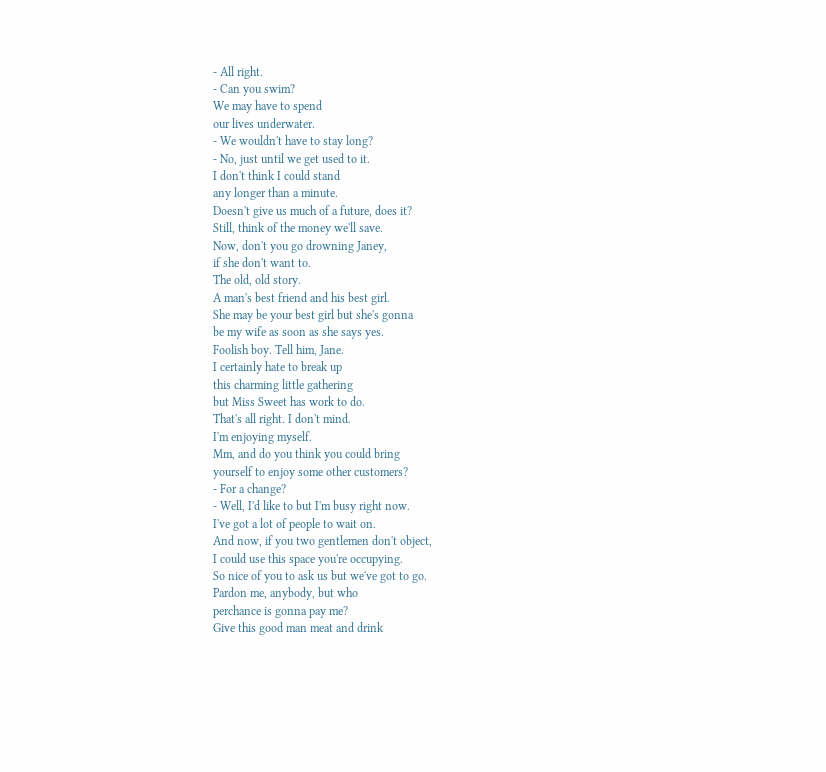- All right.
- Can you swim?
We may have to spend
our lives underwater.
- We wouldn't have to stay long?
- No, just until we get used to it.
I don't think I could stand
any longer than a minute.
Doesn't give us much of a future, does it?
Still, think of the money we'll save.
Now, don't you go drowning Janey,
if she don't want to.
The old, old story.
A man's best friend and his best girl.
She may be your best girl but she's gonna
be my wife as soon as she says yes.
Foolish boy. Tell him, Jane.
I certainly hate to break up
this charming little gathering
but Miss Sweet has work to do.
That's all right. I don't mind.
I'm enjoying myself.
Mm, and do you think you could bring
yourself to enjoy some other customers?
- For a change?
- Well, I'd like to but I'm busy right now.
I've got a lot of people to wait on.
And now, if you two gentlemen don't object,
I could use this space you're occupying.
So nice of you to ask us but we've got to go.
Pardon me, anybody, but who
perchance is gonna pay me?
Give this good man meat and drink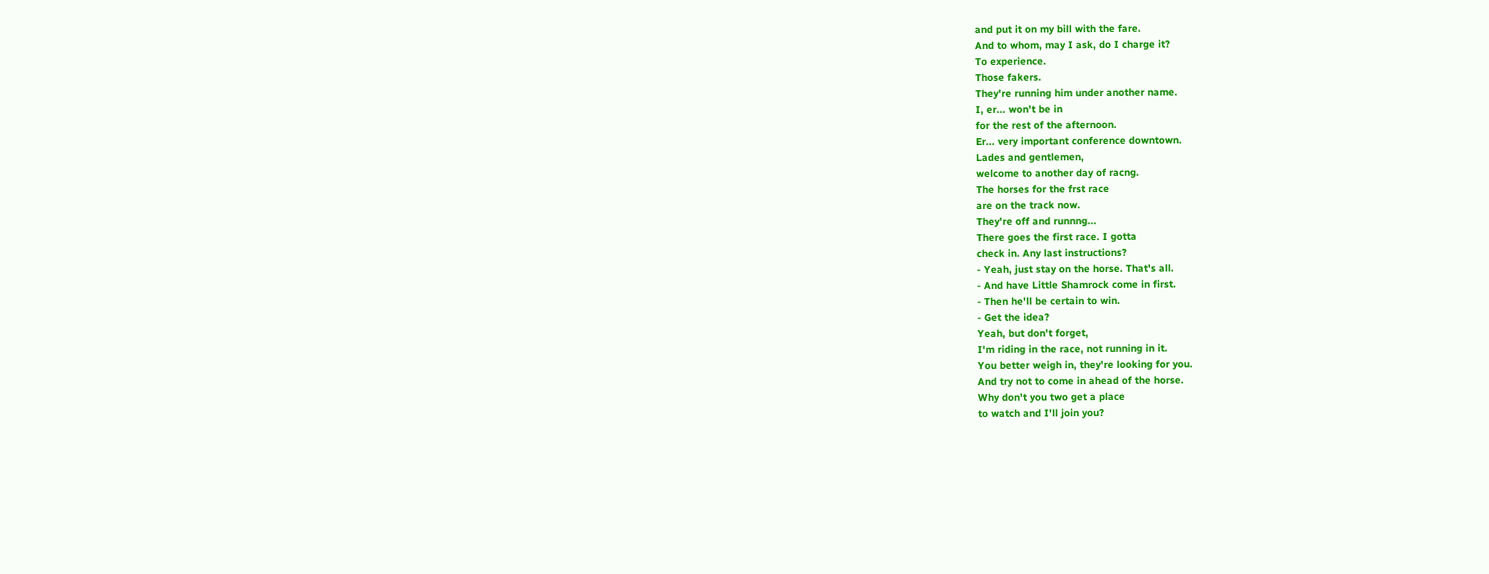and put it on my bill with the fare.
And to whom, may I ask, do I charge it?
To experience.
Those fakers.
They're running him under another name.
I, er... won't be in
for the rest of the afternoon.
Er... very important conference downtown.
Lades and gentlemen,
welcome to another day of racng.
The horses for the frst race
are on the track now.
They're off and runnng...
There goes the first race. I gotta
check in. Any last instructions?
- Yeah, just stay on the horse. That's all.
- And have Little Shamrock come in first.
- Then he'll be certain to win.
- Get the idea?
Yeah, but don't forget,
I'm riding in the race, not running in it.
You better weigh in, they're looking for you.
And try not to come in ahead of the horse.
Why don't you two get a place
to watch and I'll join you?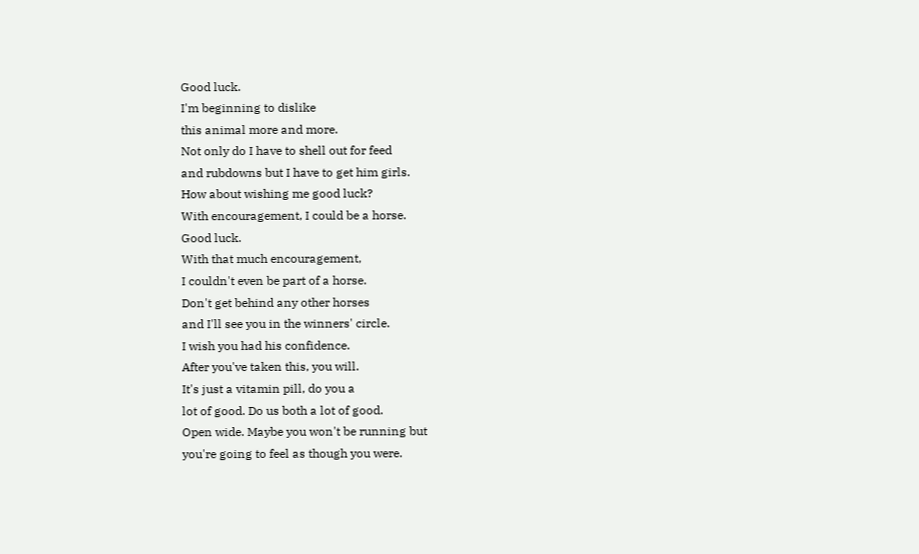Good luck.
I'm beginning to dislike
this animal more and more.
Not only do I have to shell out for feed
and rubdowns but I have to get him girls.
How about wishing me good luck?
With encouragement, I could be a horse.
Good luck.
With that much encouragement,
I couldn't even be part of a horse.
Don't get behind any other horses
and I'll see you in the winners' circle.
I wish you had his confidence.
After you've taken this, you will.
It's just a vitamin pill, do you a
lot of good. Do us both a lot of good.
Open wide. Maybe you won't be running but
you're going to feel as though you were.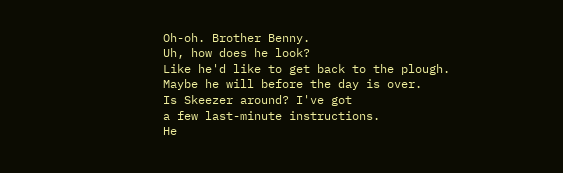Oh-oh. Brother Benny.
Uh, how does he look?
Like he'd like to get back to the plough.
Maybe he will before the day is over.
Is Skeezer around? I've got
a few last-minute instructions.
He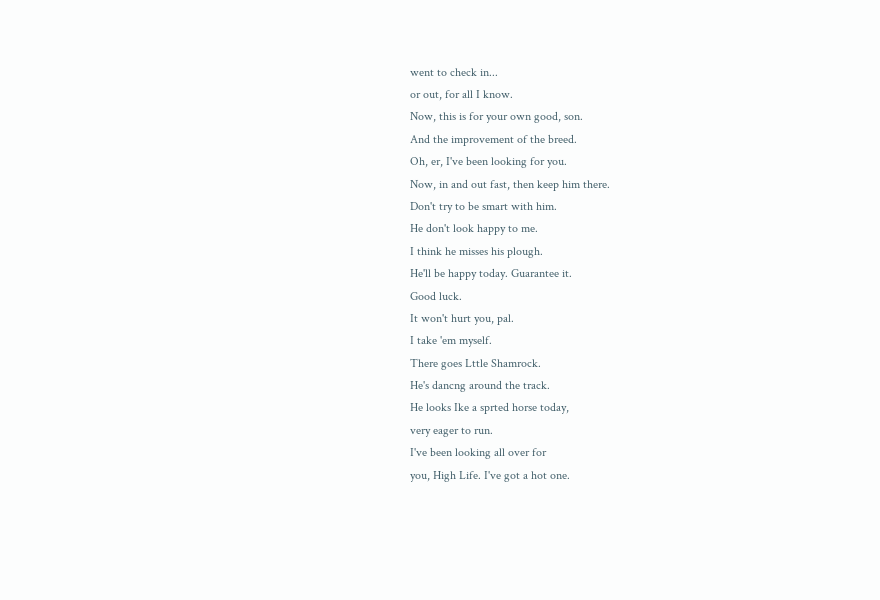went to check in...
or out, for all I know.
Now, this is for your own good, son.
And the improvement of the breed.
Oh, er, I've been looking for you.
Now, in and out fast, then keep him there.
Don't try to be smart with him.
He don't look happy to me.
I think he misses his plough.
He'll be happy today. Guarantee it.
Good luck.
It won't hurt you, pal.
I take 'em myself.
There goes Lttle Shamrock.
He's dancng around the track.
He looks Ike a sprted horse today,
very eager to run.
I've been looking all over for
you, High Life. I've got a hot one.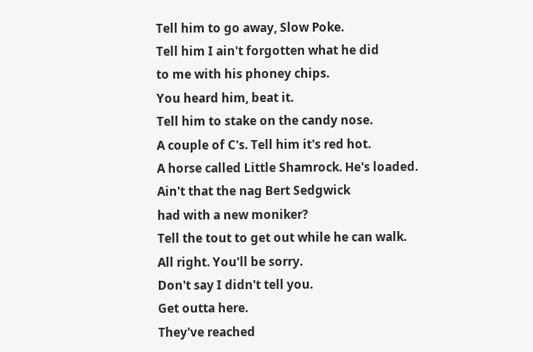Tell him to go away, Slow Poke.
Tell him I ain't forgotten what he did
to me with his phoney chips.
You heard him, beat it.
Tell him to stake on the candy nose.
A couple of C's. Tell him it's red hot.
A horse called Little Shamrock. He's loaded.
Ain't that the nag Bert Sedgwick
had with a new moniker?
Tell the tout to get out while he can walk.
All right. You'll be sorry.
Don't say I didn't tell you.
Get outta here.
They've reached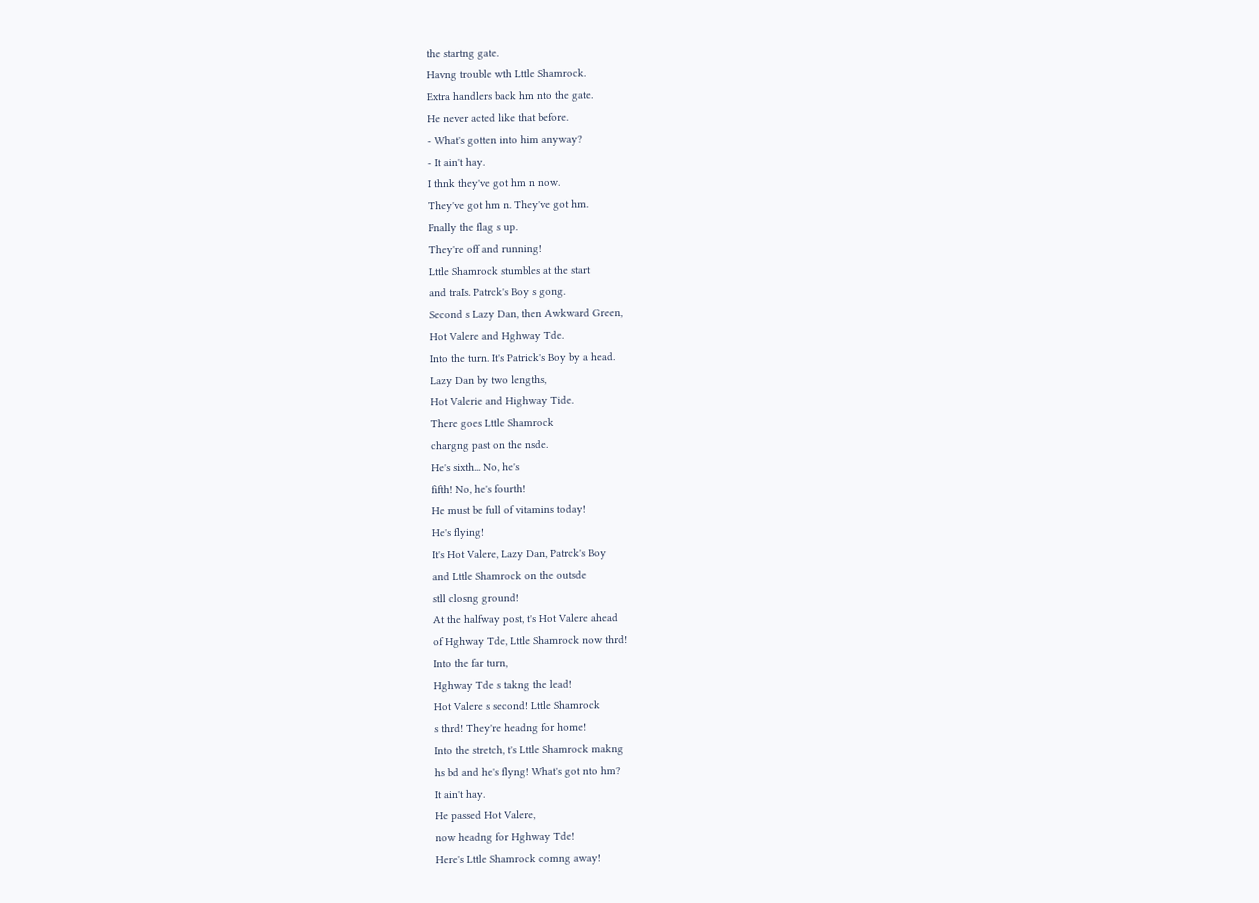the startng gate.
Havng trouble wth Lttle Shamrock.
Extra handlers back hm nto the gate.
He never acted like that before.
- What's gotten into him anyway?
- It ain't hay.
I thnk they've got hm n now.
They've got hm n. They've got hm.
Fnally the flag s up.
They're off and running!
Lttle Shamrock stumbles at the start
and traIs. Patrck's Boy s gong.
Second s Lazy Dan, then Awkward Green,
Hot Valere and Hghway Tde.
Into the turn. It's Patrick's Boy by a head.
Lazy Dan by two lengths,
Hot Valerie and Highway Tide.
There goes Lttle Shamrock
chargng past on the nsde.
He's sixth... No, he's
fifth! No, he's fourth!
He must be full of vitamins today!
He's flying!
It's Hot Valere, Lazy Dan, Patrck's Boy
and Lttle Shamrock on the outsde
stll closng ground!
At the halfway post, t's Hot Valere ahead
of Hghway Tde, Lttle Shamrock now thrd!
Into the far turn,
Hghway Tde s takng the lead!
Hot Valere s second! Lttle Shamrock
s thrd! They're headng for home!
Into the stretch, t's Lttle Shamrock makng
hs bd and he's flyng! What's got nto hm?
It ain't hay.
He passed Hot Valere,
now headng for Hghway Tde!
Here's Lttle Shamrock comng away!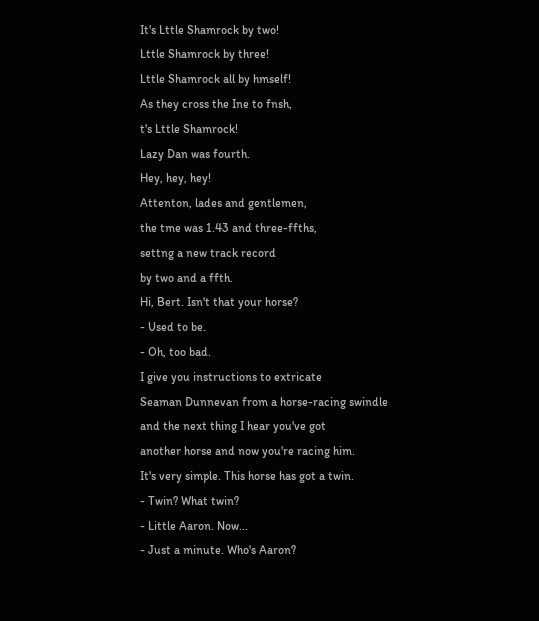It's Lttle Shamrock by two!
Lttle Shamrock by three!
Lttle Shamrock all by hmself!
As they cross the Ine to fnsh,
t's Lttle Shamrock!
Lazy Dan was fourth.
Hey, hey, hey!
Attenton, lades and gentlemen,
the tme was 1.43 and three-ffths,
settng a new track record
by two and a ffth.
Hi, Bert. Isn't that your horse?
- Used to be.
- Oh, too bad.
I give you instructions to extricate
Seaman Dunnevan from a horse-racing swindle
and the next thing I hear you've got
another horse and now you're racing him.
It's very simple. This horse has got a twin.
- Twin? What twin?
- Little Aaron. Now...
- Just a minute. Who's Aaron?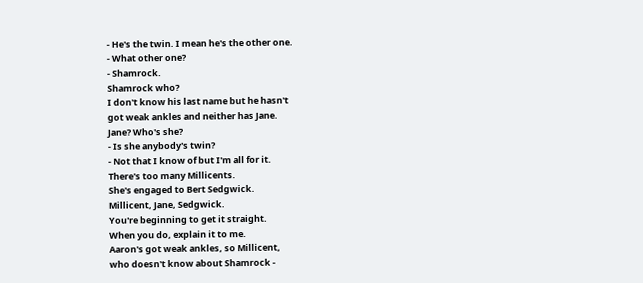- He's the twin. I mean he's the other one.
- What other one?
- Shamrock.
Shamrock who?
I don't know his last name but he hasn't
got weak ankles and neither has Jane.
Jane? Who's she?
- Is she anybody's twin?
- Not that I know of but I'm all for it.
There's too many Millicents.
She's engaged to Bert Sedgwick.
Millicent, Jane, Sedgwick.
You're beginning to get it straight.
When you do, explain it to me.
Aaron's got weak ankles, so Millicent,
who doesn't know about Shamrock -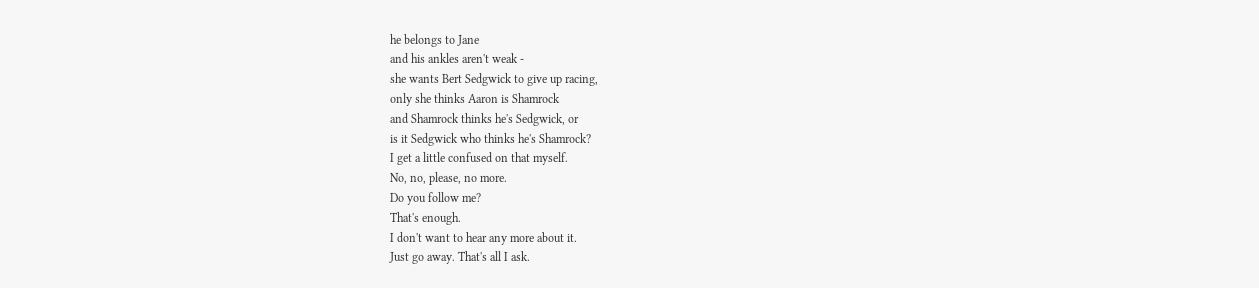he belongs to Jane
and his ankles aren't weak -
she wants Bert Sedgwick to give up racing,
only she thinks Aaron is Shamrock
and Shamrock thinks he's Sedgwick, or
is it Sedgwick who thinks he's Shamrock?
I get a little confused on that myself.
No, no, please, no more.
Do you follow me?
That's enough.
I don't want to hear any more about it.
Just go away. That's all I ask.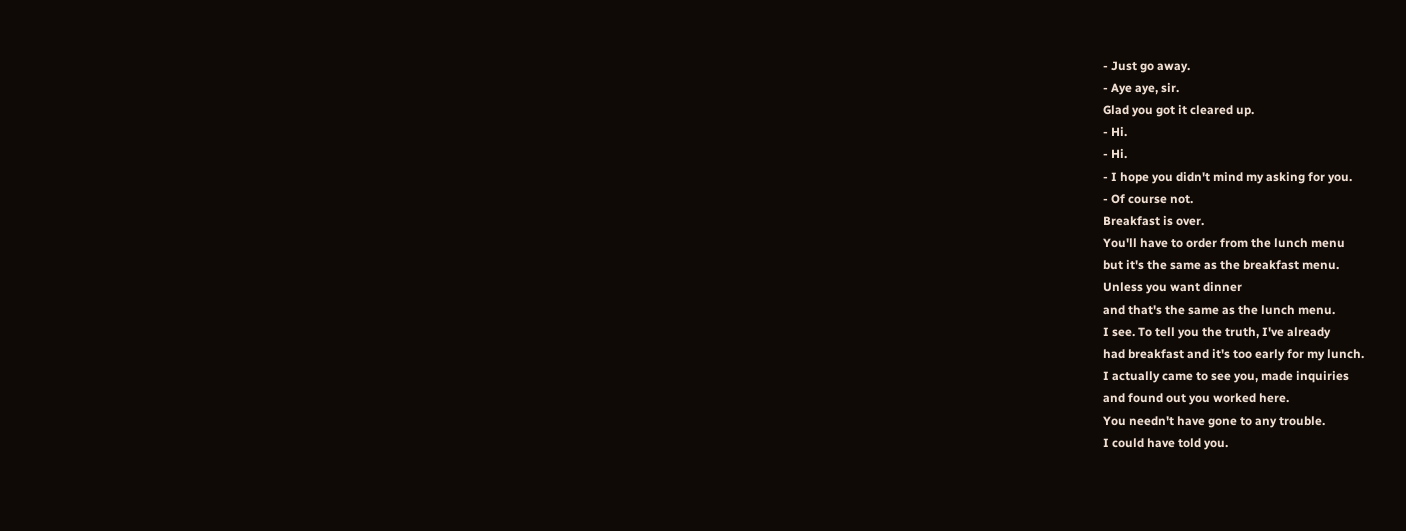- Just go away.
- Aye aye, sir.
Glad you got it cleared up.
- Hi.
- Hi.
- I hope you didn't mind my asking for you.
- Of course not.
Breakfast is over.
You'll have to order from the lunch menu
but it's the same as the breakfast menu.
Unless you want dinner
and that's the same as the lunch menu.
I see. To tell you the truth, I've already
had breakfast and it's too early for my lunch.
I actually came to see you, made inquiries
and found out you worked here.
You needn't have gone to any trouble.
I could have told you.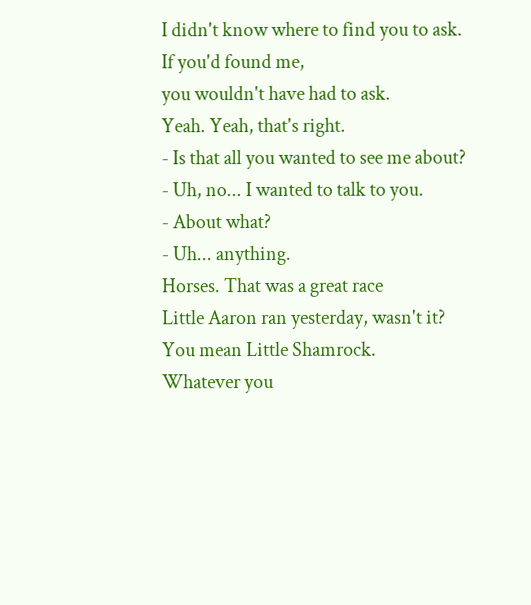I didn't know where to find you to ask.
If you'd found me,
you wouldn't have had to ask.
Yeah. Yeah, that's right.
- Is that all you wanted to see me about?
- Uh, no... I wanted to talk to you.
- About what?
- Uh... anything.
Horses. That was a great race
Little Aaron ran yesterday, wasn't it?
You mean Little Shamrock.
Whatever you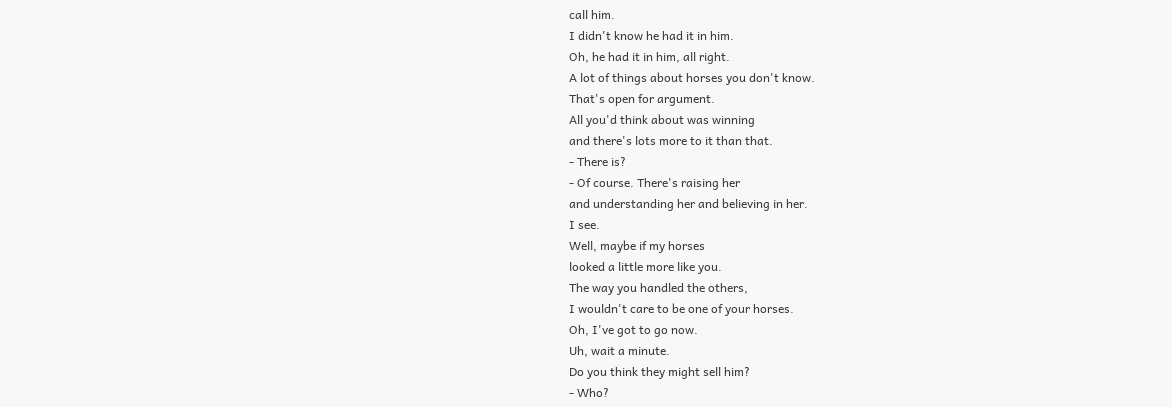call him.
I didn't know he had it in him.
Oh, he had it in him, all right.
A lot of things about horses you don't know.
That's open for argument.
All you'd think about was winning
and there's lots more to it than that.
- There is?
- Of course. There's raising her
and understanding her and believing in her.
I see.
Well, maybe if my horses
looked a little more like you.
The way you handled the others,
I wouldn't care to be one of your horses.
Oh, I've got to go now.
Uh, wait a minute.
Do you think they might sell him?
- Who?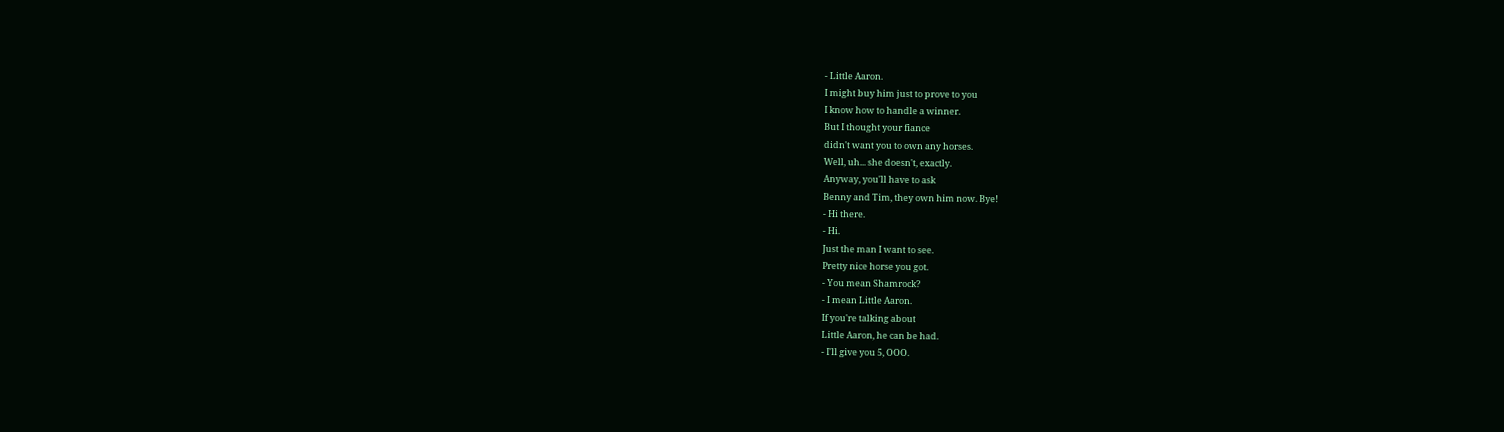- Little Aaron.
I might buy him just to prove to you
I know how to handle a winner.
But I thought your fiance
didn't want you to own any horses.
Well, uh... she doesn't, exactly.
Anyway, you'll have to ask
Benny and Tim, they own him now. Bye!
- Hi there.
- Hi.
Just the man I want to see.
Pretty nice horse you got.
- You mean Shamrock?
- I mean Little Aaron.
If you're talking about
Little Aaron, he can be had.
- I'll give you 5, OOO.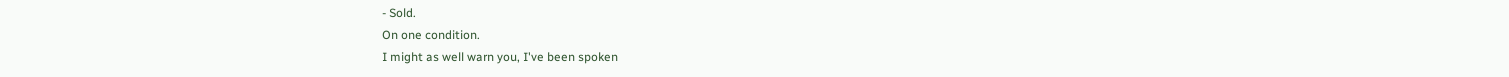- Sold.
On one condition.
I might as well warn you, I've been spoken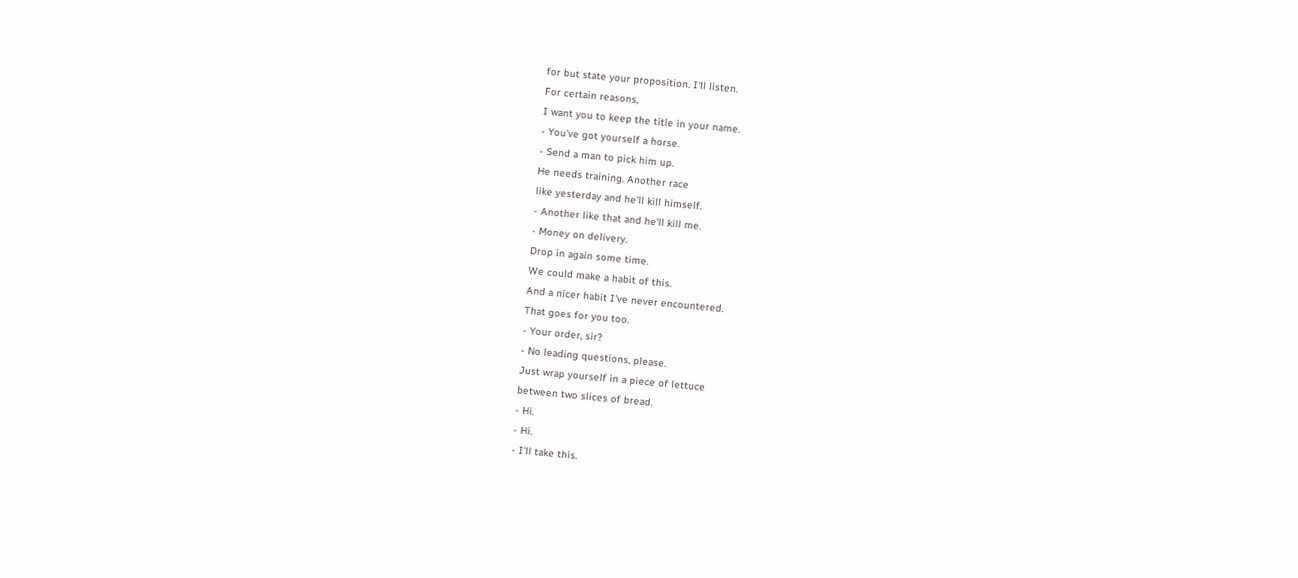for but state your proposition. I'll listen.
For certain reasons,
I want you to keep the title in your name.
- You've got yourself a horse.
- Send a man to pick him up.
He needs training. Another race
like yesterday and he'll kill himself.
- Another like that and he'll kill me.
- Money on delivery.
Drop in again some time.
We could make a habit of this.
And a nicer habit I've never encountered.
That goes for you too.
- Your order, sir?
- No leading questions, please.
Just wrap yourself in a piece of lettuce
between two slices of bread.
- Hi.
- Hi.
- I'll take this.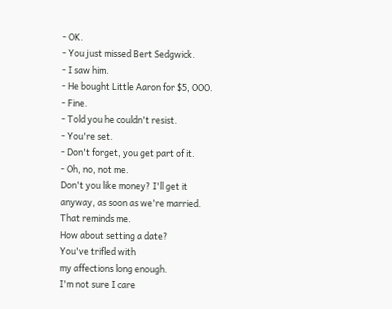- OK.
- You just missed Bert Sedgwick.
- I saw him.
- He bought Little Aaron for $5, OOO.
- Fine.
- Told you he couldn't resist.
- You're set.
- Don't forget, you get part of it.
- Oh, no, not me.
Don't you like money? I'll get it
anyway, as soon as we're married.
That reminds me.
How about setting a date?
You've trifled with
my affections long enough.
I'm not sure I care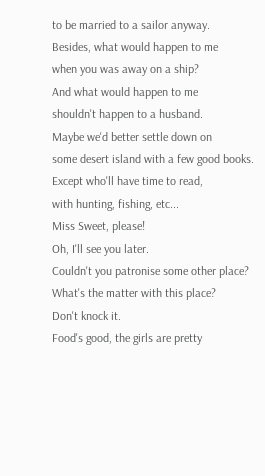to be married to a sailor anyway.
Besides, what would happen to me
when you was away on a ship?
And what would happen to me
shouldn't happen to a husband.
Maybe we'd better settle down on
some desert island with a few good books.
Except who'll have time to read,
with hunting, fishing, etc...
Miss Sweet, please!
Oh, I'll see you later.
Couldn't you patronise some other place?
What's the matter with this place?
Don't knock it.
Food's good, the girls are pretty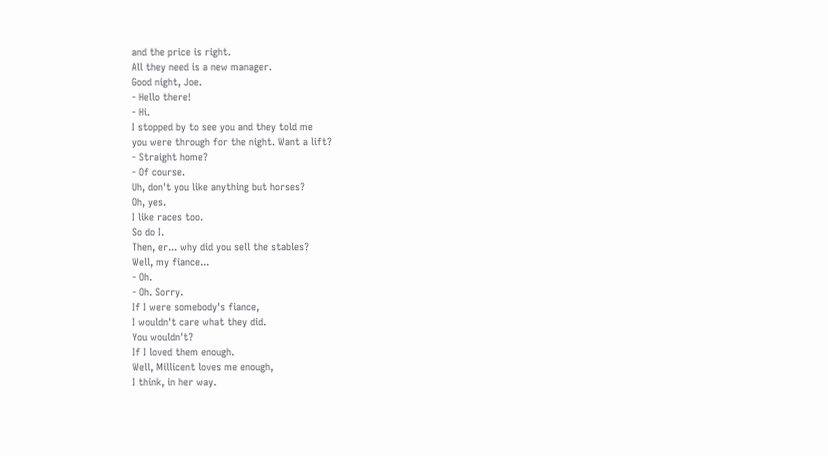and the price is right.
All they need is a new manager.
Good night, Joe.
- Hello there!
- Hi.
I stopped by to see you and they told me
you were through for the night. Want a lift?
- Straight home?
- Of course.
Uh, don't you like anything but horses?
Oh, yes.
I like races too.
So do I.
Then, er... why did you sell the stables?
Well, my fiance...
- Oh.
- Oh. Sorry.
If I were somebody's fiance,
I wouldn't care what they did.
You wouldn't?
If I loved them enough.
Well, Millicent loves me enough,
I think, in her way.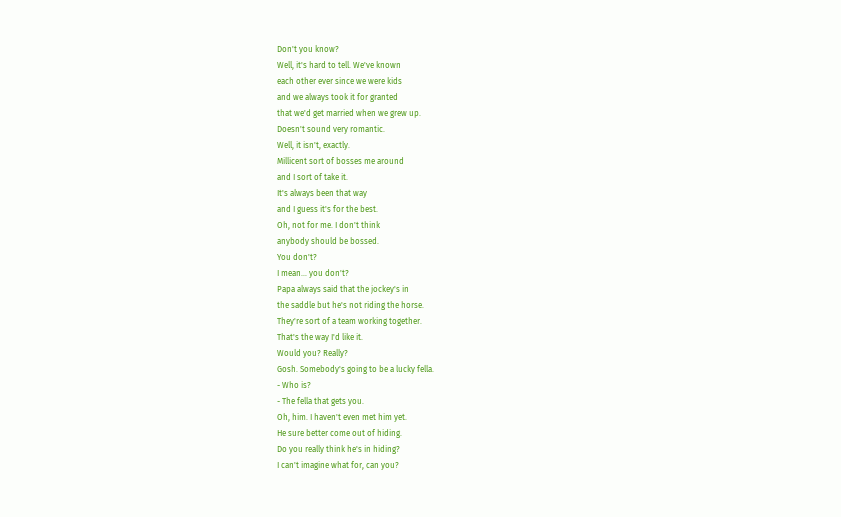Don't you know?
Well, it's hard to tell. We've known
each other ever since we were kids
and we always took it for granted
that we'd get married when we grew up.
Doesn't sound very romantic.
Well, it isn't, exactly.
Millicent sort of bosses me around
and I sort of take it.
It's always been that way
and I guess it's for the best.
Oh, not for me. I don't think
anybody should be bossed.
You don't?
I mean... you don't?
Papa always said that the jockey's in
the saddle but he's not riding the horse.
They're sort of a team working together.
That's the way I'd like it.
Would you? Really?
Gosh. Somebody's going to be a lucky fella.
- Who is?
- The fella that gets you.
Oh, him. I haven't even met him yet.
He sure better come out of hiding.
Do you really think he's in hiding?
I can't imagine what for, can you?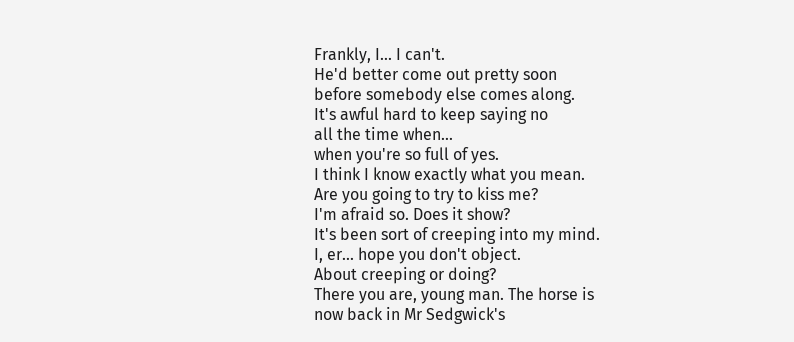Frankly, I... I can't.
He'd better come out pretty soon
before somebody else comes along.
It's awful hard to keep saying no
all the time when...
when you're so full of yes.
I think I know exactly what you mean.
Are you going to try to kiss me?
I'm afraid so. Does it show?
It's been sort of creeping into my mind.
I, er... hope you don't object.
About creeping or doing?
There you are, young man. The horse is
now back in Mr Sedgwick's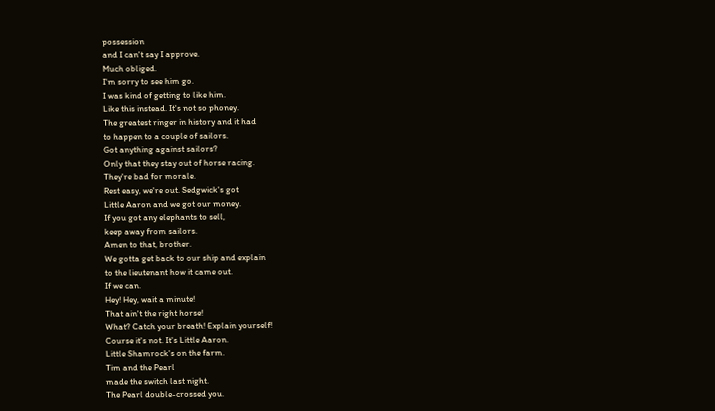possession
and I can't say I approve.
Much obliged.
I'm sorry to see him go.
I was kind of getting to like him.
Like this instead. It's not so phoney.
The greatest ringer in history and it had
to happen to a couple of sailors.
Got anything against sailors?
Only that they stay out of horse racing.
They're bad for morale.
Rest easy, we're out. Sedgwick's got
Little Aaron and we got our money.
If you got any elephants to sell,
keep away from sailors.
Amen to that, brother.
We gotta get back to our ship and explain
to the lieutenant how it came out.
If we can.
Hey! Hey, wait a minute!
That ain't the right horse!
What? Catch your breath! Explain yourself!
Course it's not. It's Little Aaron.
Little Shamrock's on the farm.
Tim and the Pearl
made the switch last night.
The Pearl double-crossed you.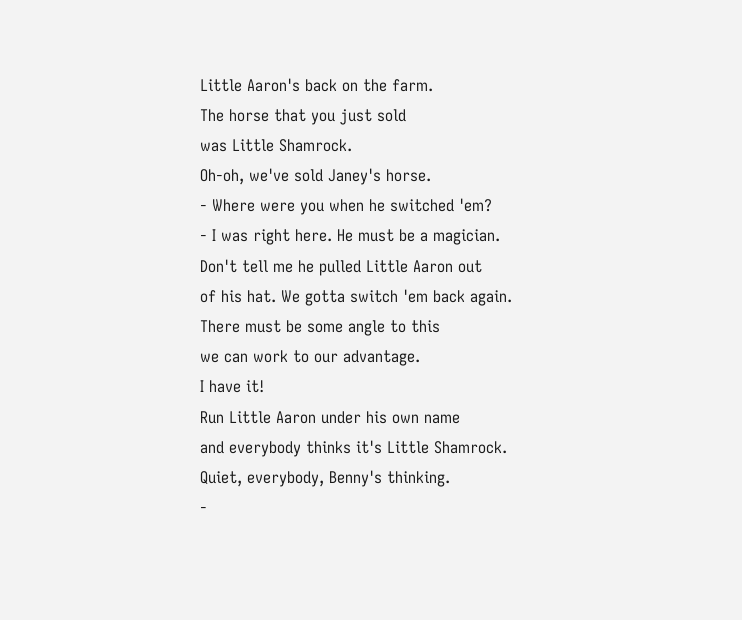Little Aaron's back on the farm.
The horse that you just sold
was Little Shamrock.
Oh-oh, we've sold Janey's horse.
- Where were you when he switched 'em?
- I was right here. He must be a magician.
Don't tell me he pulled Little Aaron out
of his hat. We gotta switch 'em back again.
There must be some angle to this
we can work to our advantage.
I have it!
Run Little Aaron under his own name
and everybody thinks it's Little Shamrock.
Quiet, everybody, Benny's thinking.
-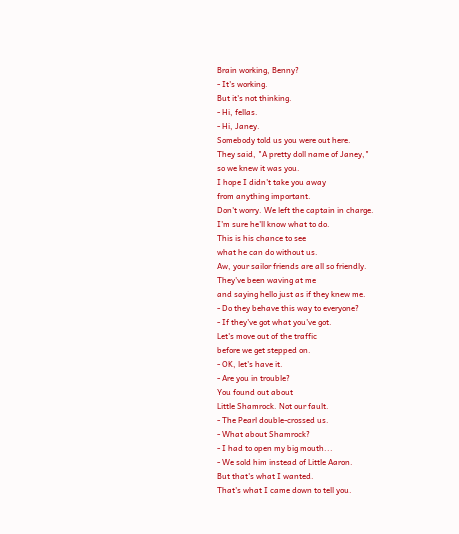Brain working, Benny?
- It's working.
But it's not thinking.
- Hi, fellas.
- Hi, Janey.
Somebody told us you were out here.
They said, "A pretty doll name of Janey,"
so we knew it was you.
I hope I didn't take you away
from anything important.
Don't worry. We left the captain in charge.
I'm sure he'll know what to do.
This is his chance to see
what he can do without us.
Aw, your sailor friends are all so friendly.
They've been waving at me
and saying hello just as if they knew me.
- Do they behave this way to everyone?
- If they've got what you've got.
Let's move out of the traffic
before we get stepped on.
- OK, let's have it.
- Are you in trouble?
You found out about
Little Shamrock. Not our fault.
- The Pearl double-crossed us.
- What about Shamrock?
- I had to open my big mouth...
- We sold him instead of Little Aaron.
But that's what I wanted.
That's what I came down to tell you.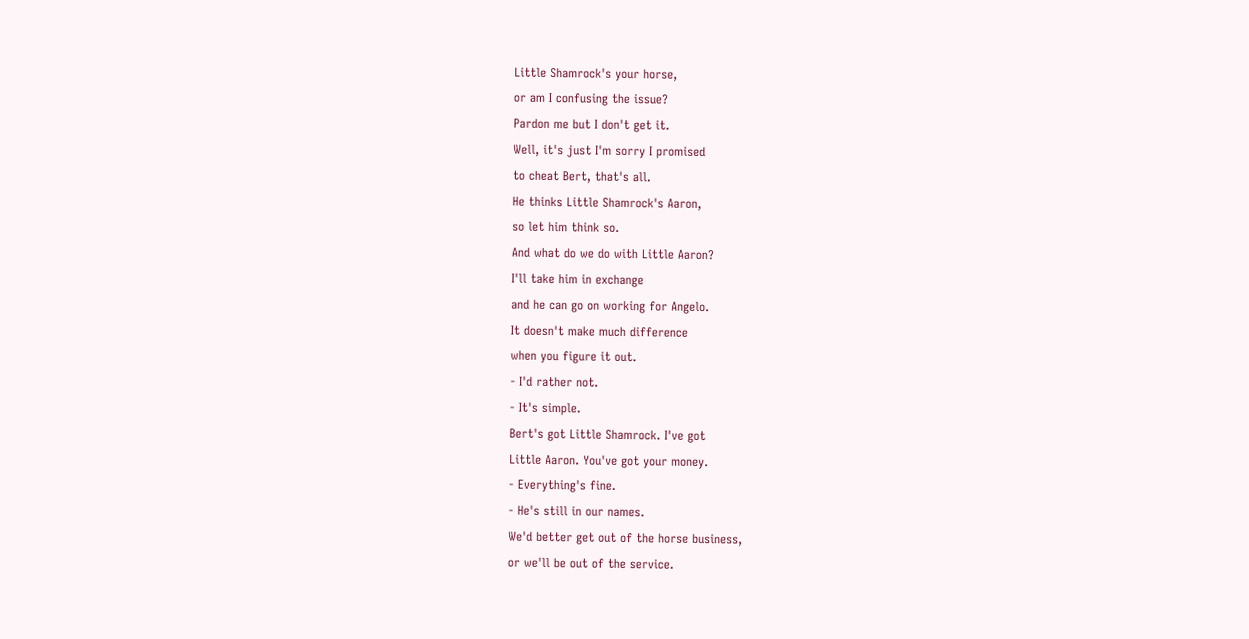Little Shamrock's your horse,
or am I confusing the issue?
Pardon me but I don't get it.
Well, it's just I'm sorry I promised
to cheat Bert, that's all.
He thinks Little Shamrock's Aaron,
so let him think so.
And what do we do with Little Aaron?
I'll take him in exchange
and he can go on working for Angelo.
It doesn't make much difference
when you figure it out.
- I'd rather not.
- It's simple.
Bert's got Little Shamrock. I've got
Little Aaron. You've got your money.
- Everything's fine.
- He's still in our names.
We'd better get out of the horse business,
or we'll be out of the service.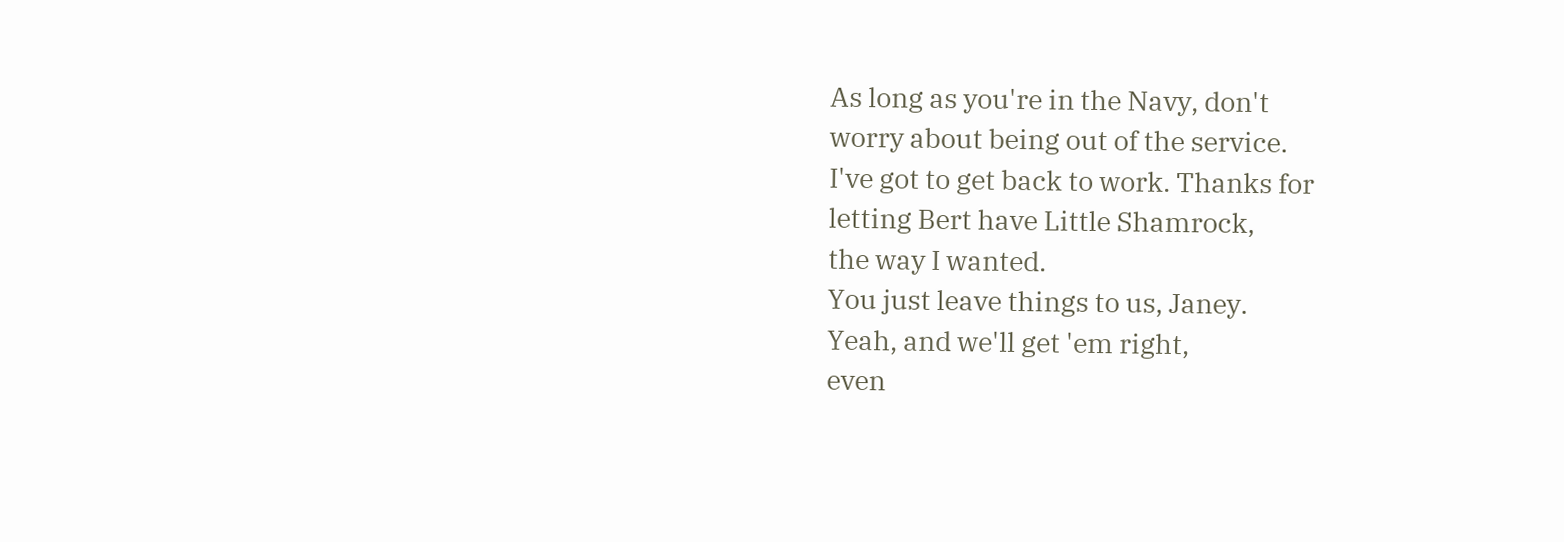As long as you're in the Navy, don't
worry about being out of the service.
I've got to get back to work. Thanks for
letting Bert have Little Shamrock,
the way I wanted.
You just leave things to us, Janey.
Yeah, and we'll get 'em right,
even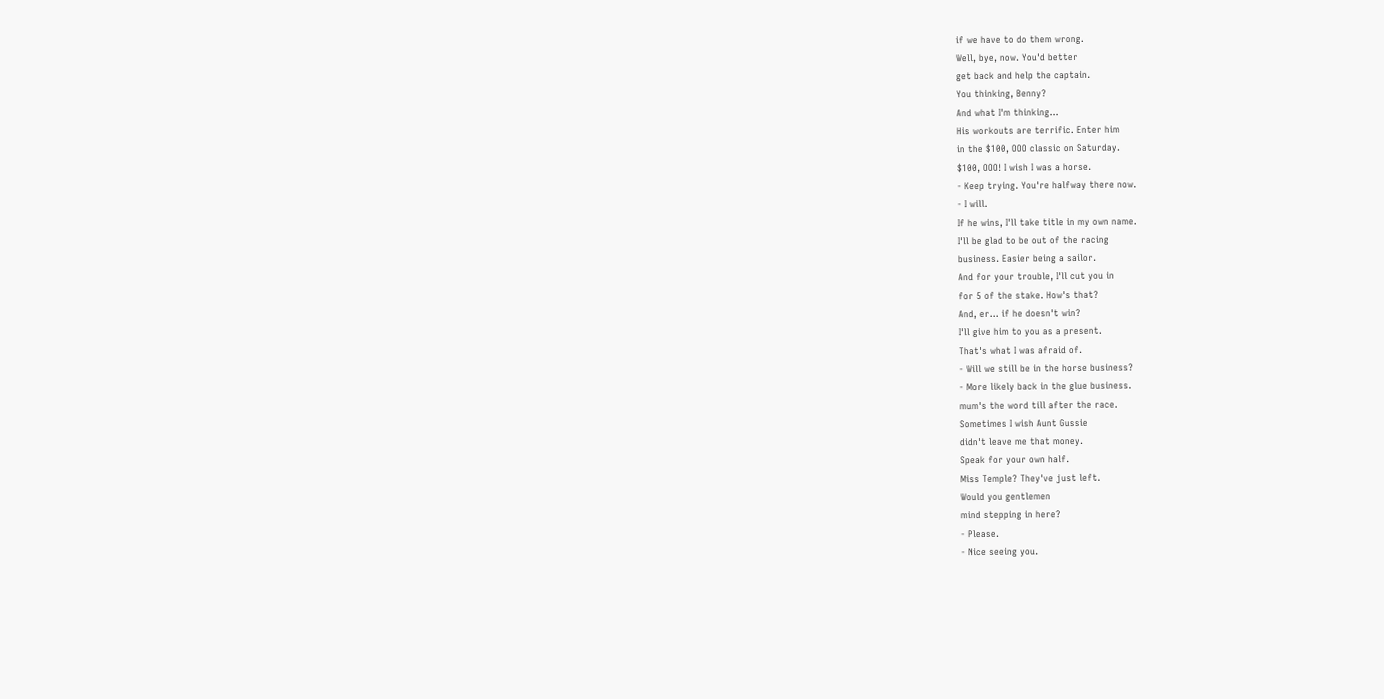if we have to do them wrong.
Well, bye, now. You'd better
get back and help the captain.
You thinking, Benny?
And what I'm thinking...
His workouts are terrific. Enter him
in the $100, OOO classic on Saturday.
$100, OOO! I wish I was a horse.
- Keep trying. You're halfway there now.
- I will.
If he wins, I'll take title in my own name.
I'll be glad to be out of the racing
business. Easier being a sailor.
And for your trouble, I'll cut you in
for 5 of the stake. How's that?
And, er... if he doesn't win?
I'll give him to you as a present.
That's what I was afraid of.
- Will we still be in the horse business?
- More likely back in the glue business.
mum's the word till after the race.
Sometimes I wish Aunt Gussie
didn't leave me that money.
Speak for your own half.
Miss Temple? They've just left.
Would you gentlemen
mind stepping in here?
- Please.
- Nice seeing you.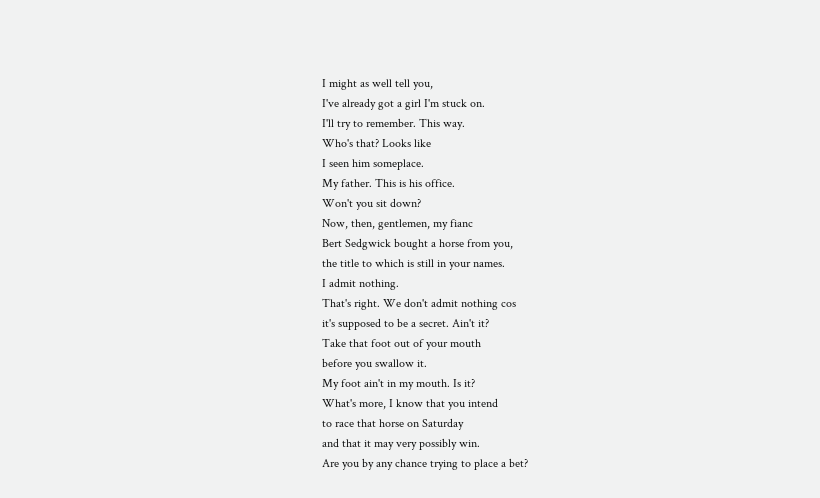I might as well tell you,
I've already got a girl I'm stuck on.
I'll try to remember. This way.
Who's that? Looks like
I seen him someplace.
My father. This is his office.
Won't you sit down?
Now, then, gentlemen, my fianc
Bert Sedgwick bought a horse from you,
the title to which is still in your names.
I admit nothing.
That's right. We don't admit nothing cos
it's supposed to be a secret. Ain't it?
Take that foot out of your mouth
before you swallow it.
My foot ain't in my mouth. Is it?
What's more, I know that you intend
to race that horse on Saturday
and that it may very possibly win.
Are you by any chance trying to place a bet?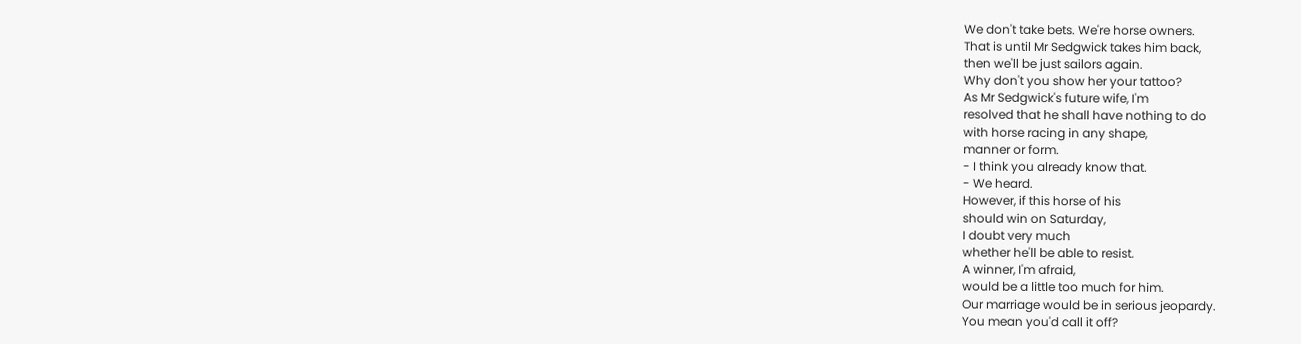We don't take bets. We're horse owners.
That is until Mr Sedgwick takes him back,
then we'll be just sailors again.
Why don't you show her your tattoo?
As Mr Sedgwick's future wife, I'm
resolved that he shall have nothing to do
with horse racing in any shape,
manner or form.
- I think you already know that.
- We heard.
However, if this horse of his
should win on Saturday,
I doubt very much
whether he'll be able to resist.
A winner, I'm afraid,
would be a little too much for him.
Our marriage would be in serious jeopardy.
You mean you'd call it off?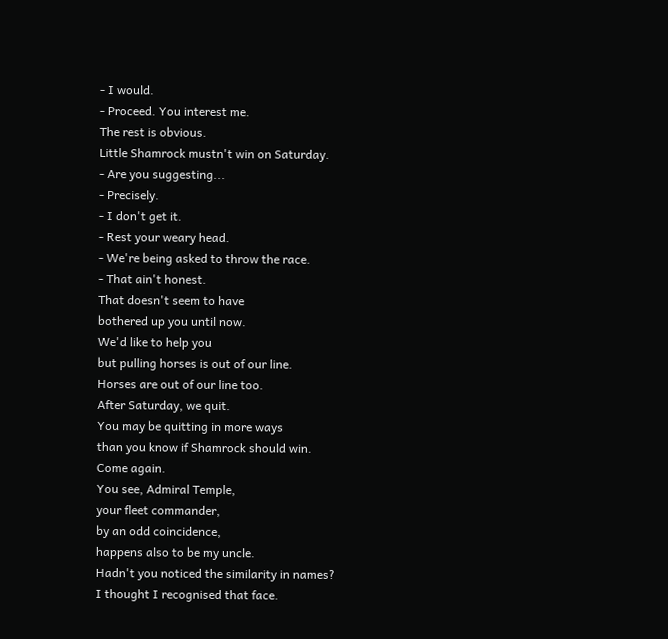- I would.
- Proceed. You interest me.
The rest is obvious.
Little Shamrock mustn't win on Saturday.
- Are you suggesting...
- Precisely.
- I don't get it.
- Rest your weary head.
- We're being asked to throw the race.
- That ain't honest.
That doesn't seem to have
bothered up you until now.
We'd like to help you
but pulling horses is out of our line.
Horses are out of our line too.
After Saturday, we quit.
You may be quitting in more ways
than you know if Shamrock should win.
Come again.
You see, Admiral Temple,
your fleet commander,
by an odd coincidence,
happens also to be my uncle.
Hadn't you noticed the similarity in names?
I thought I recognised that face.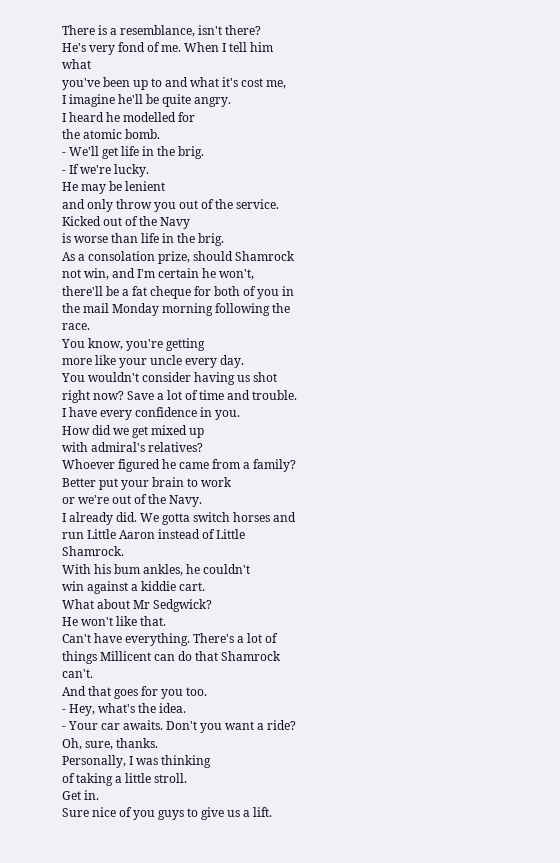There is a resemblance, isn't there?
He's very fond of me. When I tell him what
you've been up to and what it's cost me,
I imagine he'll be quite angry.
I heard he modelled for
the atomic bomb.
- We'll get life in the brig.
- If we're lucky.
He may be lenient
and only throw you out of the service.
Kicked out of the Navy
is worse than life in the brig.
As a consolation prize, should Shamrock
not win, and I'm certain he won't,
there'll be a fat cheque for both of you in
the mail Monday morning following the race.
You know, you're getting
more like your uncle every day.
You wouldn't consider having us shot
right now? Save a lot of time and trouble.
I have every confidence in you.
How did we get mixed up
with admiral's relatives?
Whoever figured he came from a family?
Better put your brain to work
or we're out of the Navy.
I already did. We gotta switch horses and
run Little Aaron instead of Little Shamrock.
With his bum ankles, he couldn't
win against a kiddie cart.
What about Mr Sedgwick?
He won't like that.
Can't have everything. There's a lot of
things Millicent can do that Shamrock can't.
And that goes for you too.
- Hey, what's the idea.
- Your car awaits. Don't you want a ride?
Oh, sure, thanks.
Personally, I was thinking
of taking a little stroll.
Get in.
Sure nice of you guys to give us a lift.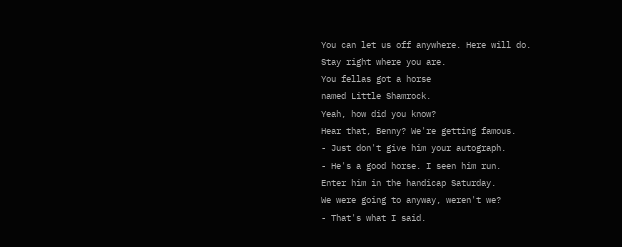You can let us off anywhere. Here will do.
Stay right where you are.
You fellas got a horse
named Little Shamrock.
Yeah, how did you know?
Hear that, Benny? We're getting famous.
- Just don't give him your autograph.
- He's a good horse. I seen him run.
Enter him in the handicap Saturday.
We were going to anyway, weren't we?
- That's what I said.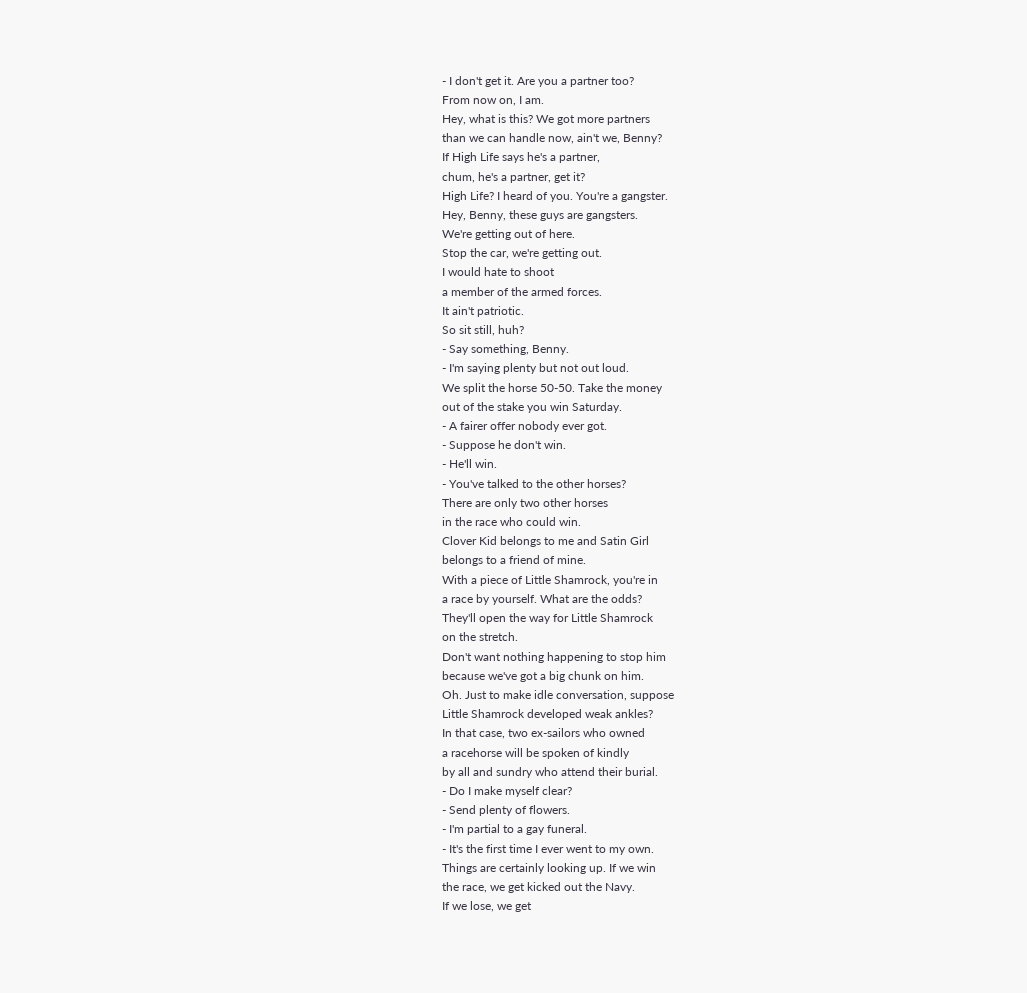- I don't get it. Are you a partner too?
From now on, I am.
Hey, what is this? We got more partners
than we can handle now, ain't we, Benny?
If High Life says he's a partner,
chum, he's a partner, get it?
High Life? I heard of you. You're a gangster.
Hey, Benny, these guys are gangsters.
We're getting out of here.
Stop the car, we're getting out.
I would hate to shoot
a member of the armed forces.
It ain't patriotic.
So sit still, huh?
- Say something, Benny.
- I'm saying plenty but not out loud.
We split the horse 50-50. Take the money
out of the stake you win Saturday.
- A fairer offer nobody ever got.
- Suppose he don't win.
- He'll win.
- You've talked to the other horses?
There are only two other horses
in the race who could win.
Clover Kid belongs to me and Satin Girl
belongs to a friend of mine.
With a piece of Little Shamrock, you're in
a race by yourself. What are the odds?
They'll open the way for Little Shamrock
on the stretch.
Don't want nothing happening to stop him
because we've got a big chunk on him.
Oh. Just to make idle conversation, suppose
Little Shamrock developed weak ankles?
In that case, two ex-sailors who owned
a racehorse will be spoken of kindly
by all and sundry who attend their burial.
- Do I make myself clear?
- Send plenty of flowers.
- I'm partial to a gay funeral.
- It's the first time I ever went to my own.
Things are certainly looking up. If we win
the race, we get kicked out the Navy.
If we lose, we get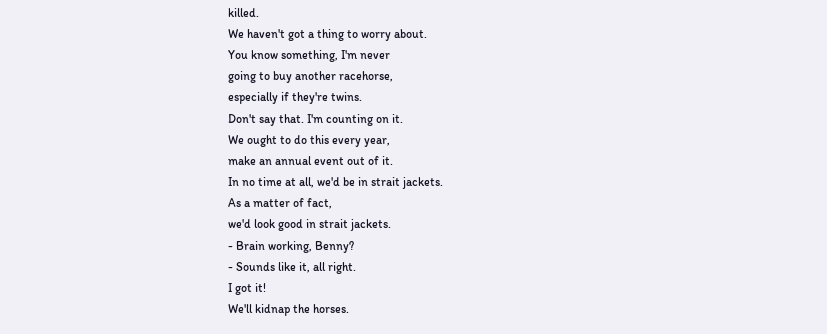killed.
We haven't got a thing to worry about.
You know something, I'm never
going to buy another racehorse,
especially if they're twins.
Don't say that. I'm counting on it.
We ought to do this every year,
make an annual event out of it.
In no time at all, we'd be in strait jackets.
As a matter of fact,
we'd look good in strait jackets.
- Brain working, Benny?
- Sounds like it, all right.
I got it!
We'll kidnap the horses.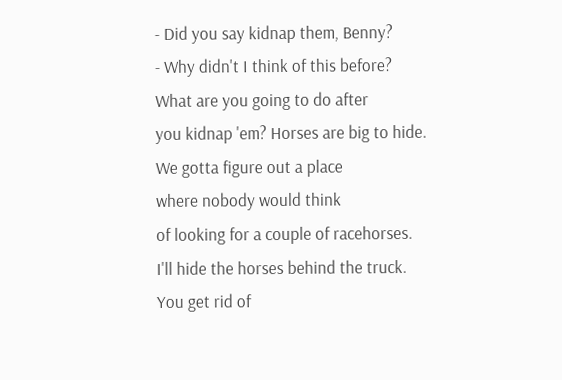- Did you say kidnap them, Benny?
- Why didn't I think of this before?
What are you going to do after
you kidnap 'em? Horses are big to hide.
We gotta figure out a place
where nobody would think
of looking for a couple of racehorses.
I'll hide the horses behind the truck.
You get rid of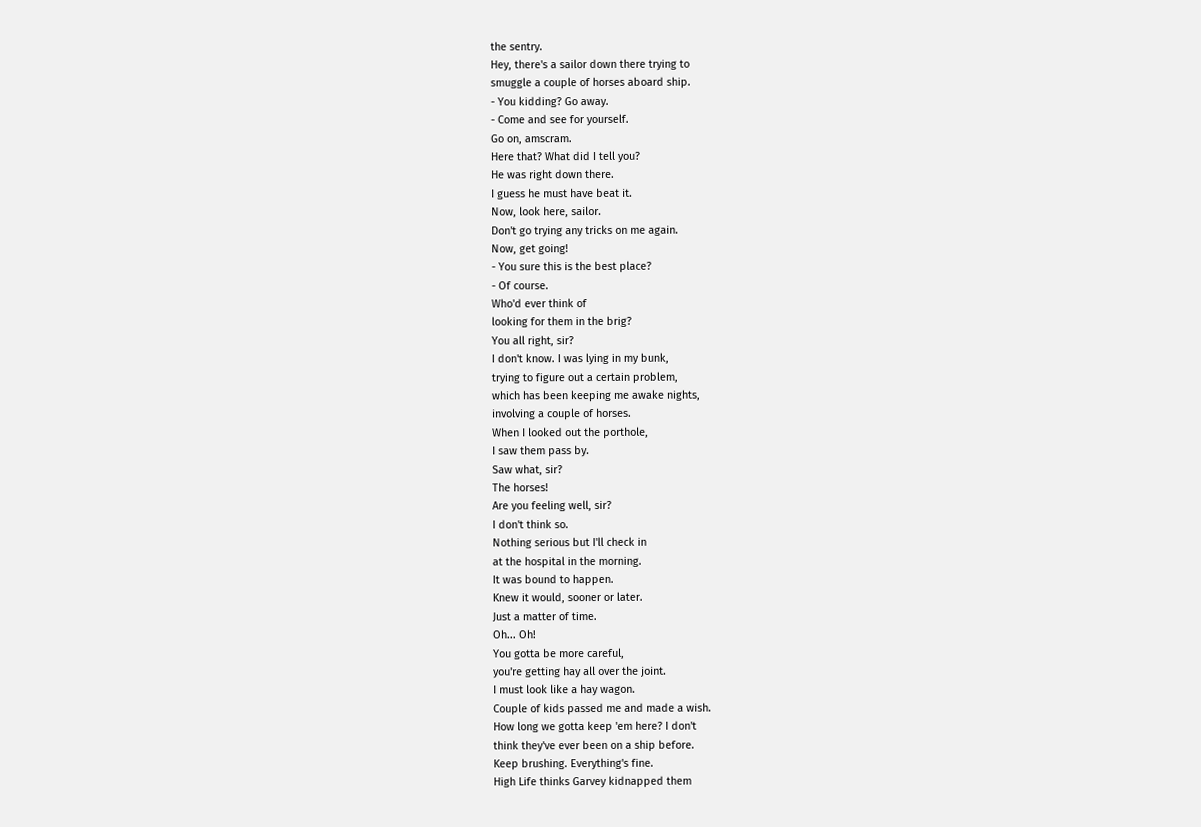the sentry.
Hey, there's a sailor down there trying to
smuggle a couple of horses aboard ship.
- You kidding? Go away.
- Come and see for yourself.
Go on, amscram.
Here that? What did I tell you?
He was right down there.
I guess he must have beat it.
Now, look here, sailor.
Don't go trying any tricks on me again.
Now, get going!
- You sure this is the best place?
- Of course.
Who'd ever think of
looking for them in the brig?
You all right, sir?
I don't know. I was lying in my bunk,
trying to figure out a certain problem,
which has been keeping me awake nights,
involving a couple of horses.
When I looked out the porthole,
I saw them pass by.
Saw what, sir?
The horses!
Are you feeling well, sir?
I don't think so.
Nothing serious but I'll check in
at the hospital in the morning.
It was bound to happen.
Knew it would, sooner or later.
Just a matter of time.
Oh... Oh!
You gotta be more careful,
you're getting hay all over the joint.
I must look like a hay wagon.
Couple of kids passed me and made a wish.
How long we gotta keep 'em here? I don't
think they've ever been on a ship before.
Keep brushing. Everything's fine.
High Life thinks Garvey kidnapped them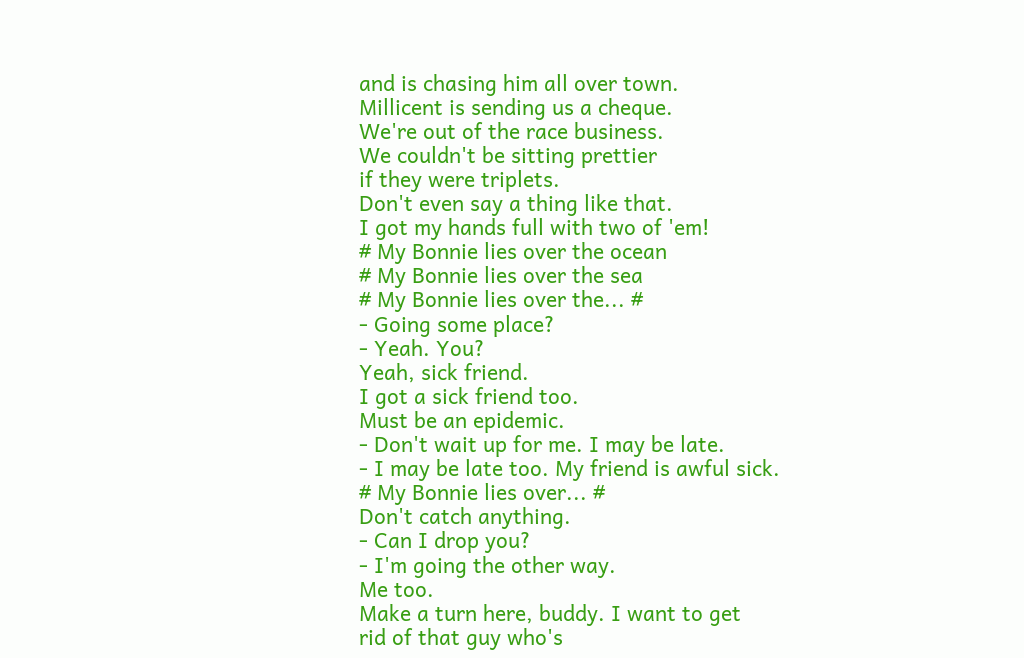and is chasing him all over town.
Millicent is sending us a cheque.
We're out of the race business.
We couldn't be sitting prettier
if they were triplets.
Don't even say a thing like that.
I got my hands full with two of 'em!
# My Bonnie lies over the ocean
# My Bonnie lies over the sea
# My Bonnie lies over the... #
- Going some place?
- Yeah. You?
Yeah, sick friend.
I got a sick friend too.
Must be an epidemic.
- Don't wait up for me. I may be late.
- I may be late too. My friend is awful sick.
# My Bonnie lies over... #
Don't catch anything.
- Can I drop you?
- I'm going the other way.
Me too.
Make a turn here, buddy. I want to get
rid of that guy who's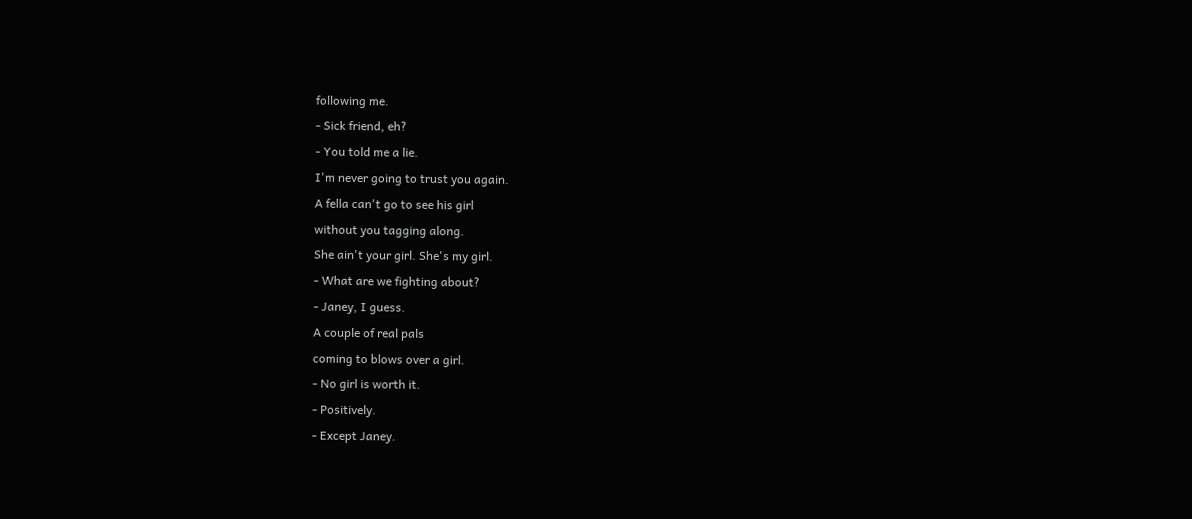following me.
- Sick friend, eh?
- You told me a lie.
I'm never going to trust you again.
A fella can't go to see his girl
without you tagging along.
She ain't your girl. She's my girl.
- What are we fighting about?
- Janey, I guess.
A couple of real pals
coming to blows over a girl.
- No girl is worth it.
- Positively.
- Except Janey.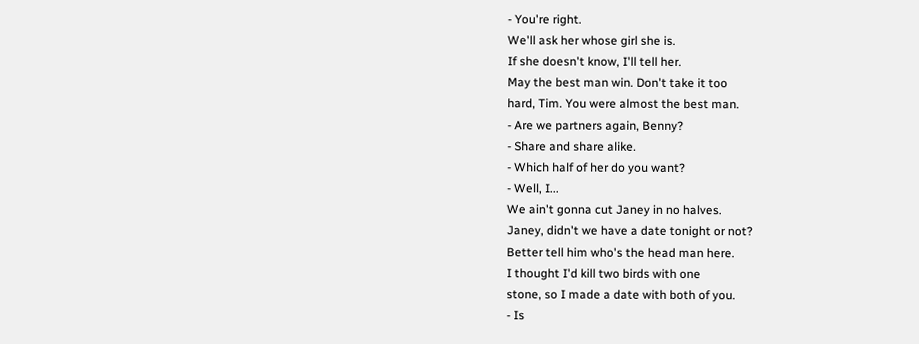- You're right.
We'll ask her whose girl she is.
If she doesn't know, I'll tell her.
May the best man win. Don't take it too
hard, Tim. You were almost the best man.
- Are we partners again, Benny?
- Share and share alike.
- Which half of her do you want?
- Well, I...
We ain't gonna cut Janey in no halves.
Janey, didn't we have a date tonight or not?
Better tell him who's the head man here.
I thought I'd kill two birds with one
stone, so I made a date with both of you.
- Is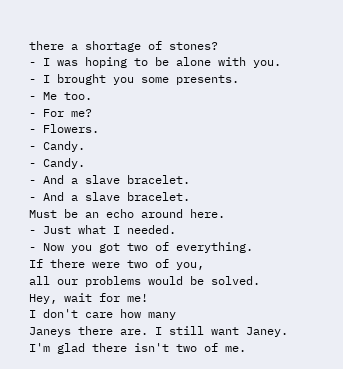there a shortage of stones?
- I was hoping to be alone with you.
- I brought you some presents.
- Me too.
- For me?
- Flowers.
- Candy.
- Candy.
- And a slave bracelet.
- And a slave bracelet.
Must be an echo around here.
- Just what I needed.
- Now you got two of everything.
If there were two of you,
all our problems would be solved.
Hey, wait for me!
I don't care how many
Janeys there are. I still want Janey.
I'm glad there isn't two of me.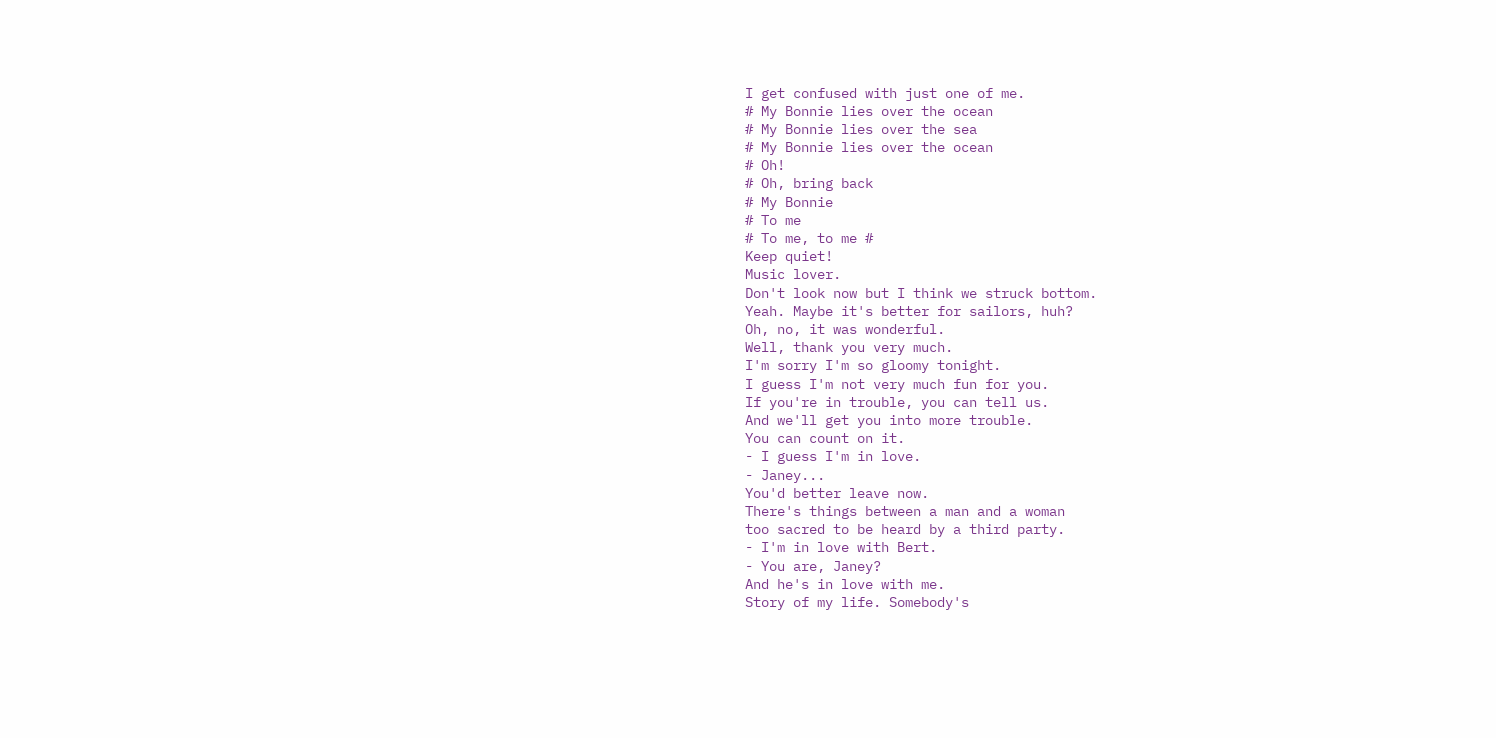I get confused with just one of me.
# My Bonnie lies over the ocean
# My Bonnie lies over the sea
# My Bonnie lies over the ocean
# Oh!
# Oh, bring back
# My Bonnie
# To me
# To me, to me #
Keep quiet!
Music lover.
Don't look now but I think we struck bottom.
Yeah. Maybe it's better for sailors, huh?
Oh, no, it was wonderful.
Well, thank you very much.
I'm sorry I'm so gloomy tonight.
I guess I'm not very much fun for you.
If you're in trouble, you can tell us.
And we'll get you into more trouble.
You can count on it.
- I guess I'm in love.
- Janey...
You'd better leave now.
There's things between a man and a woman
too sacred to be heard by a third party.
- I'm in love with Bert.
- You are, Janey?
And he's in love with me.
Story of my life. Somebody's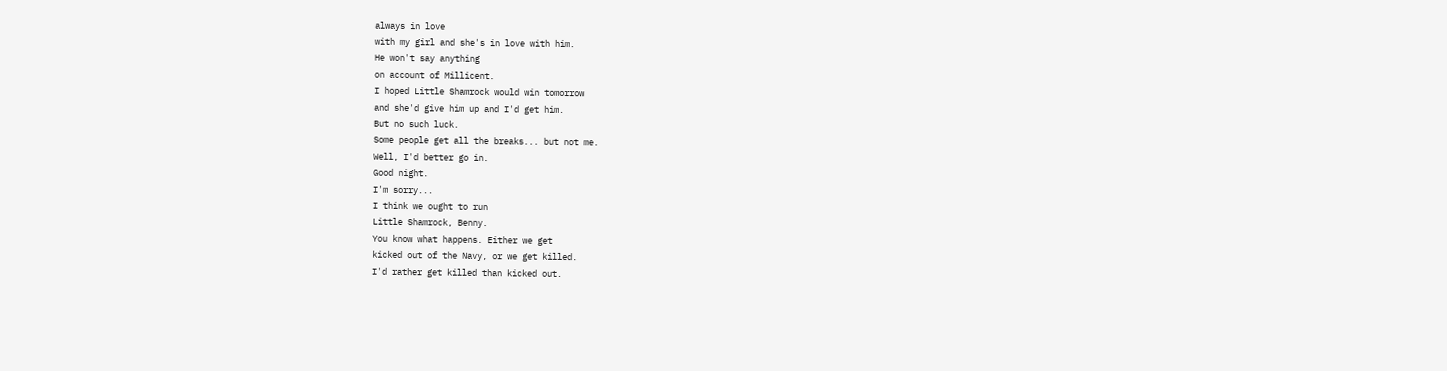always in love
with my girl and she's in love with him.
He won't say anything
on account of Millicent.
I hoped Little Shamrock would win tomorrow
and she'd give him up and I'd get him.
But no such luck.
Some people get all the breaks... but not me.
Well, I'd better go in.
Good night.
I'm sorry...
I think we ought to run
Little Shamrock, Benny.
You know what happens. Either we get
kicked out of the Navy, or we get killed.
I'd rather get killed than kicked out.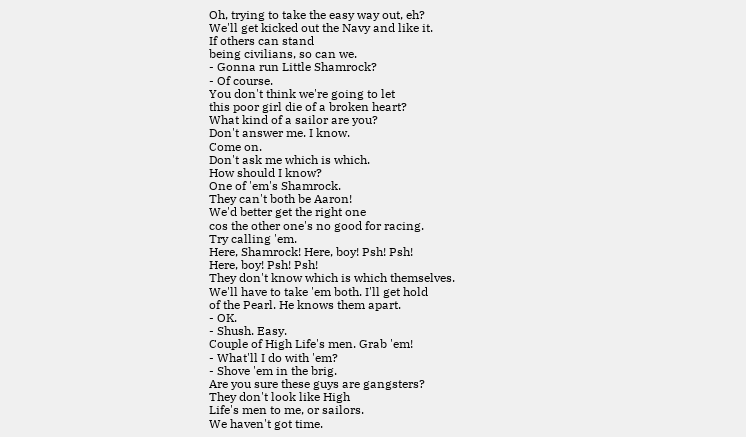Oh, trying to take the easy way out, eh?
We'll get kicked out the Navy and like it.
If others can stand
being civilians, so can we.
- Gonna run Little Shamrock?
- Of course.
You don't think we're going to let
this poor girl die of a broken heart?
What kind of a sailor are you?
Don't answer me. I know.
Come on.
Don't ask me which is which.
How should I know?
One of 'em's Shamrock.
They can't both be Aaron!
We'd better get the right one
cos the other one's no good for racing.
Try calling 'em.
Here, Shamrock! Here, boy! Psh! Psh!
Here, boy! Psh! Psh!
They don't know which is which themselves.
We'll have to take 'em both. I'll get hold
of the Pearl. He knows them apart.
- OK.
- Shush. Easy.
Couple of High Life's men. Grab 'em!
- What'll I do with 'em?
- Shove 'em in the brig.
Are you sure these guys are gangsters?
They don't look like High
Life's men to me, or sailors.
We haven't got time.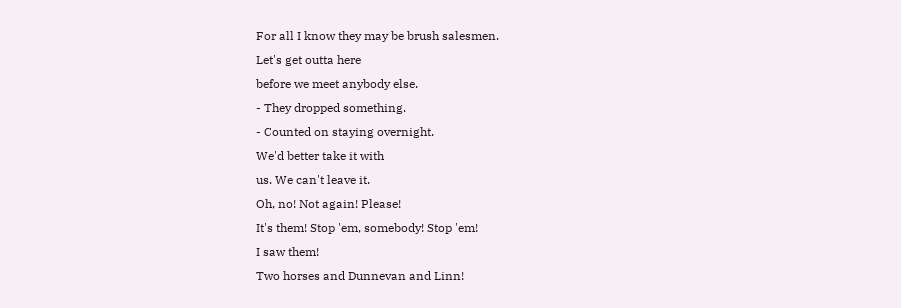For all I know they may be brush salesmen.
Let's get outta here
before we meet anybody else.
- They dropped something.
- Counted on staying overnight.
We'd better take it with
us. We can't leave it.
Oh, no! Not again! Please!
It's them! Stop 'em, somebody! Stop 'em!
I saw them!
Two horses and Dunnevan and Linn!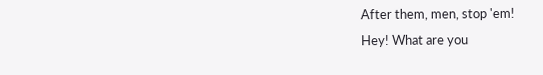After them, men, stop 'em!
Hey! What are you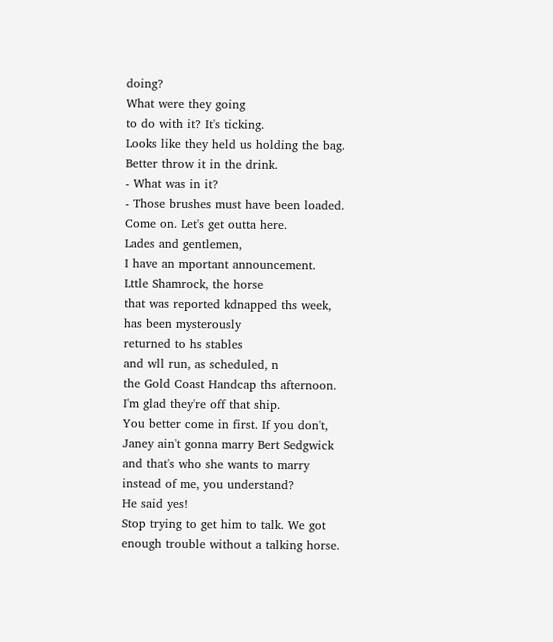doing?
What were they going
to do with it? It's ticking.
Looks like they held us holding the bag.
Better throw it in the drink.
- What was in it?
- Those brushes must have been loaded.
Come on. Let's get outta here.
Lades and gentlemen,
I have an mportant announcement.
Lttle Shamrock, the horse
that was reported kdnapped ths week,
has been mysterously
returned to hs stables
and wll run, as scheduled, n
the Gold Coast Handcap ths afternoon.
I'm glad they're off that ship.
You better come in first. If you don't,
Janey ain't gonna marry Bert Sedgwick
and that's who she wants to marry
instead of me, you understand?
He said yes!
Stop trying to get him to talk. We got
enough trouble without a talking horse.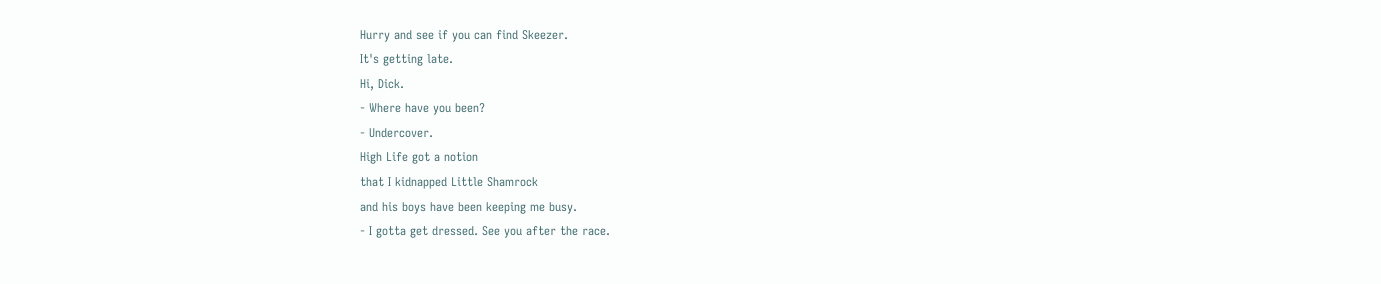Hurry and see if you can find Skeezer.
It's getting late.
Hi, Dick.
- Where have you been?
- Undercover.
High Life got a notion
that I kidnapped Little Shamrock
and his boys have been keeping me busy.
- I gotta get dressed. See you after the race.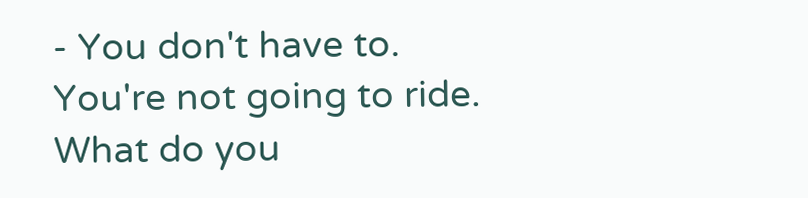- You don't have to.
You're not going to ride.
What do you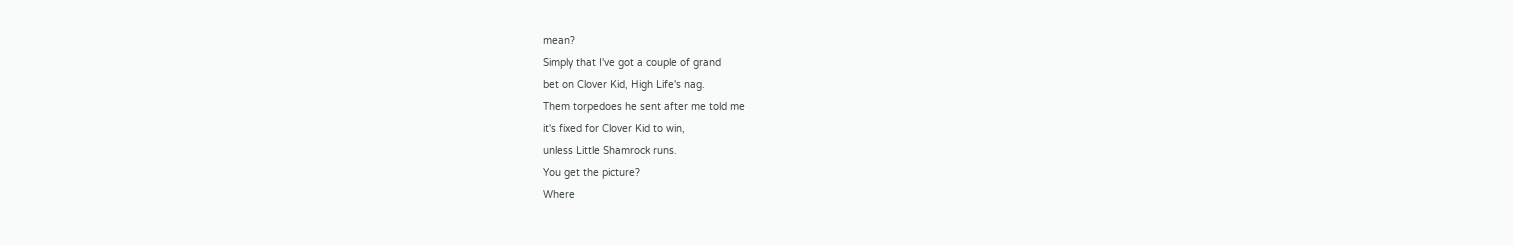mean?
Simply that I've got a couple of grand
bet on Clover Kid, High Life's nag.
Them torpedoes he sent after me told me
it's fixed for Clover Kid to win,
unless Little Shamrock runs.
You get the picture?
Where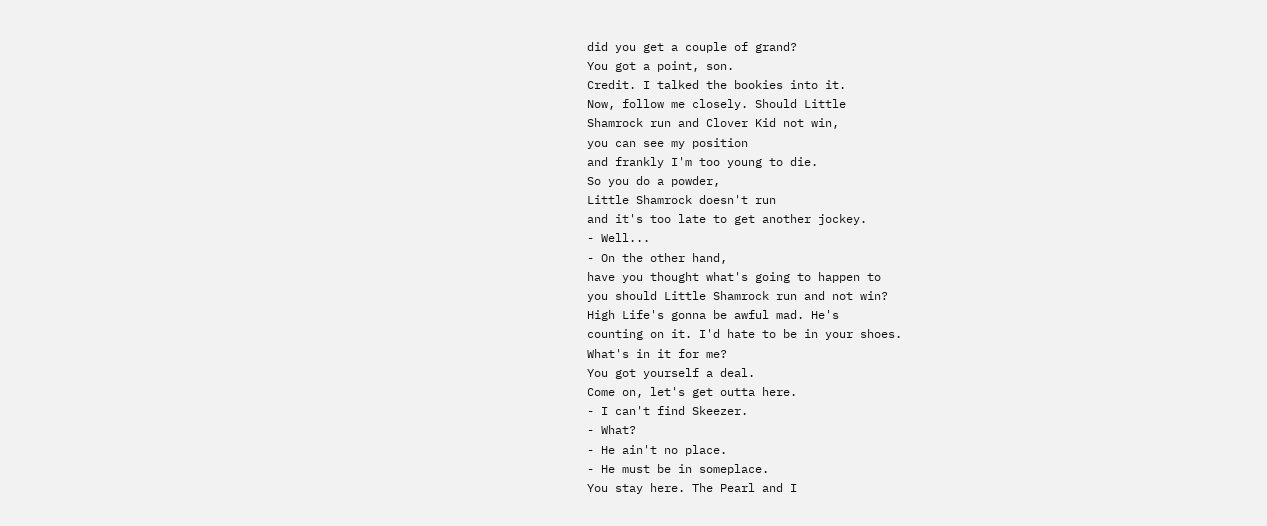did you get a couple of grand?
You got a point, son.
Credit. I talked the bookies into it.
Now, follow me closely. Should Little
Shamrock run and Clover Kid not win,
you can see my position
and frankly I'm too young to die.
So you do a powder,
Little Shamrock doesn't run
and it's too late to get another jockey.
- Well...
- On the other hand,
have you thought what's going to happen to
you should Little Shamrock run and not win?
High Life's gonna be awful mad. He's
counting on it. I'd hate to be in your shoes.
What's in it for me?
You got yourself a deal.
Come on, let's get outta here.
- I can't find Skeezer.
- What?
- He ain't no place.
- He must be in someplace.
You stay here. The Pearl and I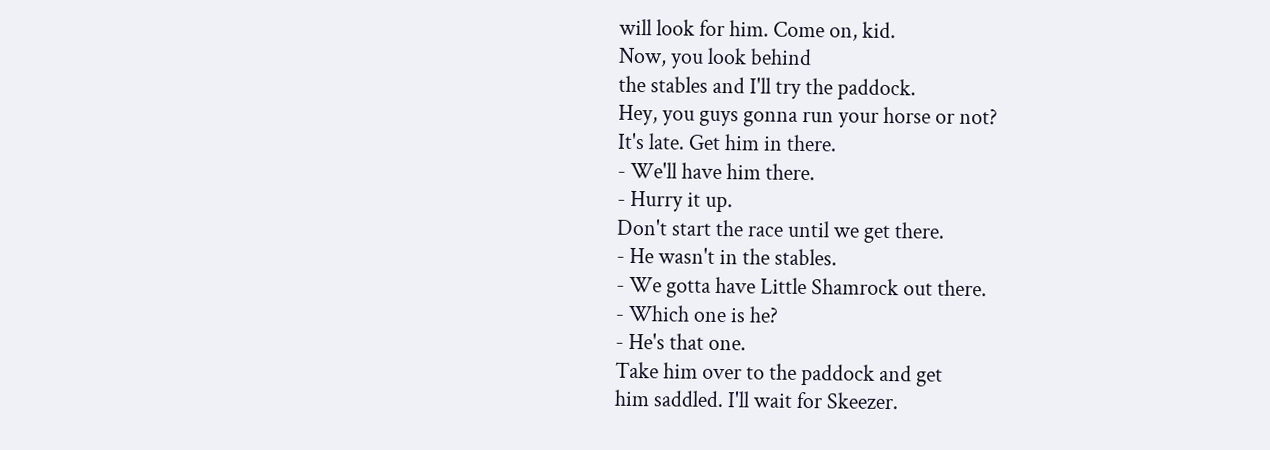will look for him. Come on, kid.
Now, you look behind
the stables and I'll try the paddock.
Hey, you guys gonna run your horse or not?
It's late. Get him in there.
- We'll have him there.
- Hurry it up.
Don't start the race until we get there.
- He wasn't in the stables.
- We gotta have Little Shamrock out there.
- Which one is he?
- He's that one.
Take him over to the paddock and get
him saddled. I'll wait for Skeezer.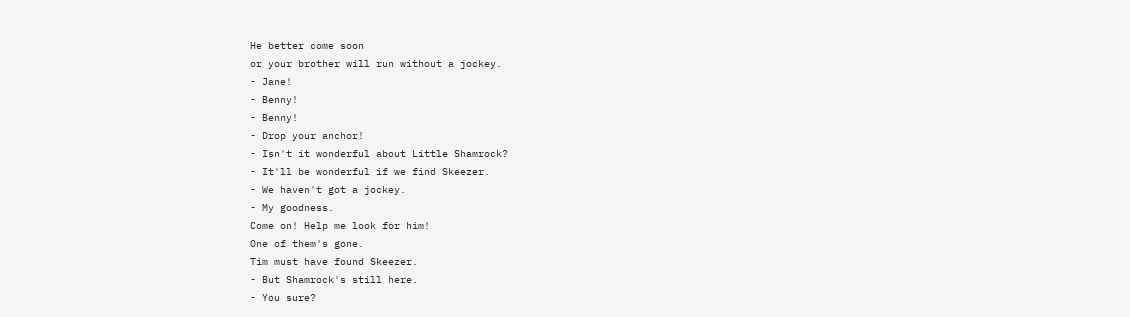He better come soon
or your brother will run without a jockey.
- Jane!
- Benny!
- Benny!
- Drop your anchor!
- Isn't it wonderful about Little Shamrock?
- It'll be wonderful if we find Skeezer.
- We haven't got a jockey.
- My goodness.
Come on! Help me look for him!
One of them's gone.
Tim must have found Skeezer.
- But Shamrock's still here.
- You sure?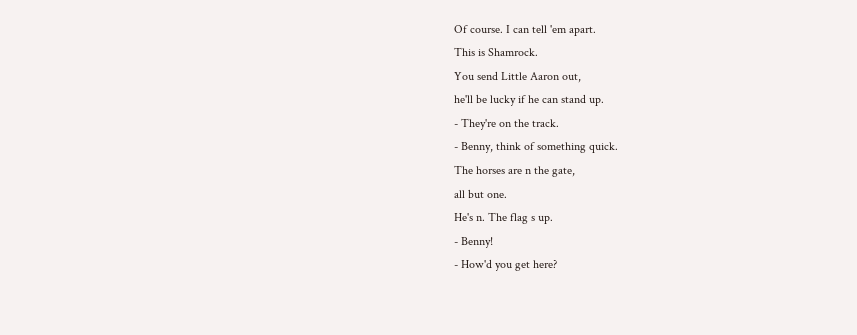Of course. I can tell 'em apart.
This is Shamrock.
You send Little Aaron out,
he'll be lucky if he can stand up.
- They're on the track.
- Benny, think of something quick.
The horses are n the gate,
all but one.
He's n. The flag s up.
- Benny!
- How'd you get here?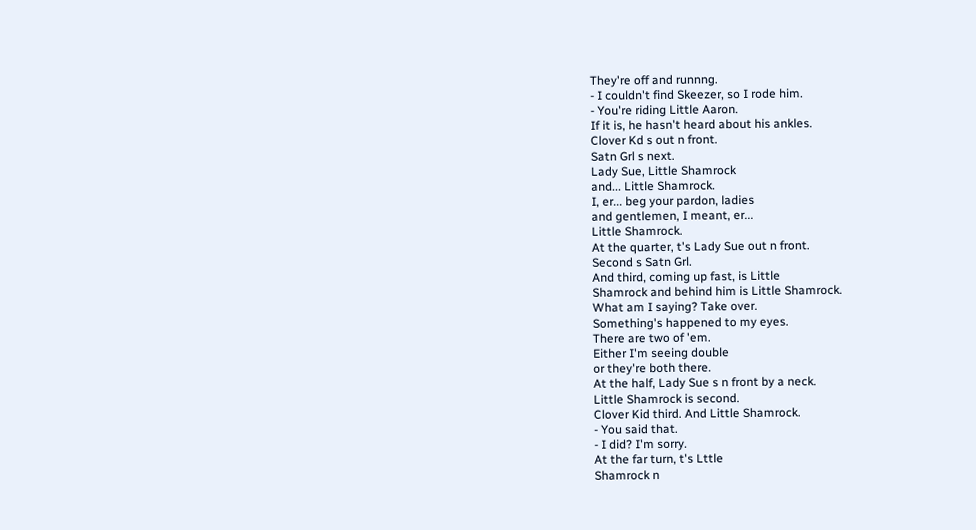They're off and runnng.
- I couldn't find Skeezer, so I rode him.
- You're riding Little Aaron.
If it is, he hasn't heard about his ankles.
Clover Kd s out n front.
Satn Grl s next.
Lady Sue, Little Shamrock
and... Little Shamrock.
I, er... beg your pardon, ladies
and gentlemen, I meant, er...
Little Shamrock.
At the quarter, t's Lady Sue out n front.
Second s Satn Grl.
And third, coming up fast, is Little
Shamrock and behind him is Little Shamrock.
What am I saying? Take over.
Something's happened to my eyes.
There are two of 'em.
Either I'm seeing double
or they're both there.
At the half, Lady Sue s n front by a neck.
Little Shamrock is second.
Clover Kid third. And Little Shamrock.
- You said that.
- I did? I'm sorry.
At the far turn, t's Lttle
Shamrock n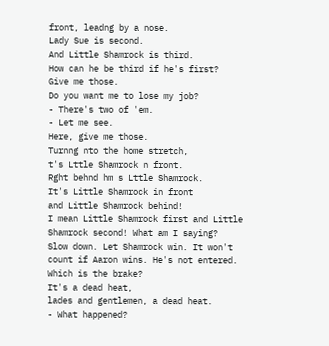front, leadng by a nose.
Lady Sue is second.
And Little Shamrock is third.
How can he be third if he's first?
Give me those.
Do you want me to lose my job?
- There's two of 'em.
- Let me see.
Here, give me those.
Turnng nto the home stretch,
t's Lttle Shamrock n front.
Rght behnd hm s Lttle Shamrock.
It's Little Shamrock in front
and Little Shamrock behind!
I mean Little Shamrock first and Little
Shamrock second! What am I saying?
Slow down. Let Shamrock win. It won't
count if Aaron wins. He's not entered.
Which is the brake?
It's a dead heat,
lades and gentlemen, a dead heat.
- What happened?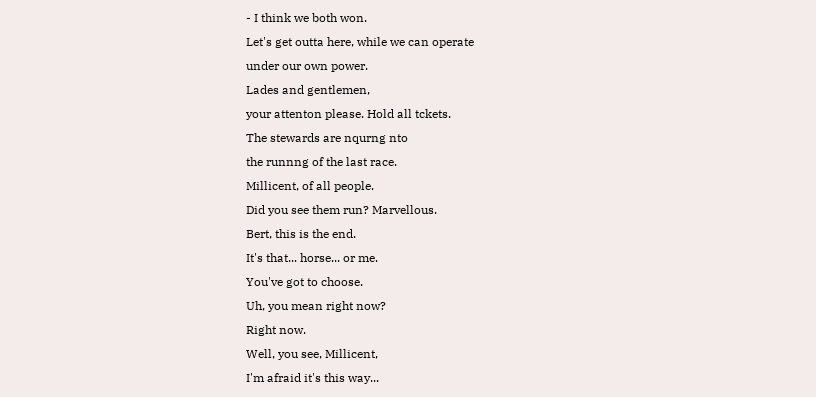- I think we both won.
Let's get outta here, while we can operate
under our own power.
Lades and gentlemen,
your attenton please. Hold all tckets.
The stewards are nqurng nto
the runnng of the last race.
Millicent, of all people.
Did you see them run? Marvellous.
Bert, this is the end.
It's that... horse... or me.
You've got to choose.
Uh, you mean right now?
Right now.
Well, you see, Millicent,
I'm afraid it's this way...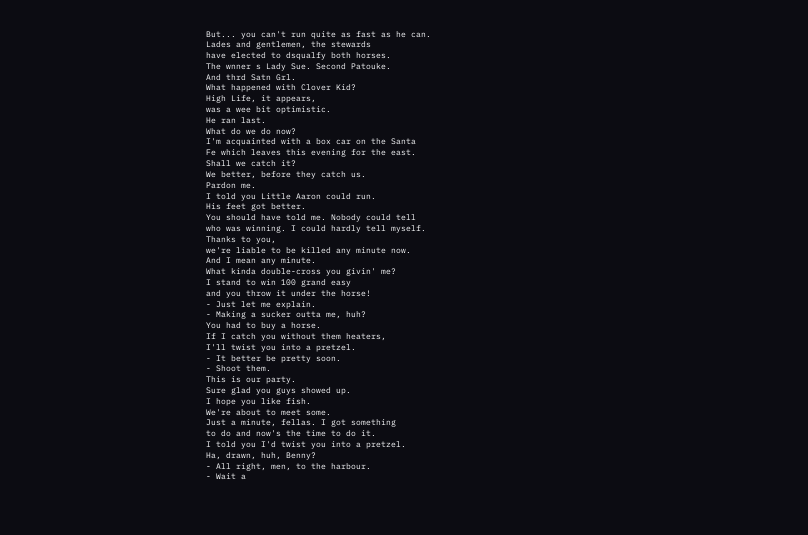But... you can't run quite as fast as he can.
Lades and gentlemen, the stewards
have elected to dsqualfy both horses.
The wnner s Lady Sue. Second Patouke.
And thrd Satn Grl.
What happened with Clover Kid?
High Life, it appears,
was a wee bit optimistic.
He ran last.
What do we do now?
I'm acquainted with a box car on the Santa
Fe which leaves this evening for the east.
Shall we catch it?
We better, before they catch us.
Pardon me.
I told you Little Aaron could run.
His feet got better.
You should have told me. Nobody could tell
who was winning. I could hardly tell myself.
Thanks to you,
we're liable to be killed any minute now.
And I mean any minute.
What kinda double-cross you givin' me?
I stand to win 100 grand easy
and you throw it under the horse!
- Just let me explain.
- Making a sucker outta me, huh?
You had to buy a horse.
If I catch you without them heaters,
I'll twist you into a pretzel.
- It better be pretty soon.
- Shoot them.
This is our party.
Sure glad you guys showed up.
I hope you like fish.
We're about to meet some.
Just a minute, fellas. I got something
to do and now's the time to do it.
I told you I'd twist you into a pretzel.
Ha, drawn, huh, Benny?
- All right, men, to the harbour.
- Wait a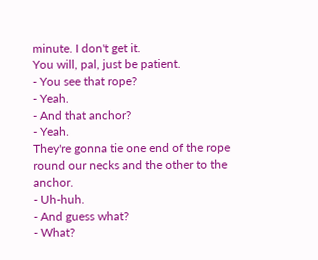minute. I don't get it.
You will, pal, just be patient.
- You see that rope?
- Yeah.
- And that anchor?
- Yeah.
They're gonna tie one end of the rope
round our necks and the other to the anchor.
- Uh-huh.
- And guess what?
- What?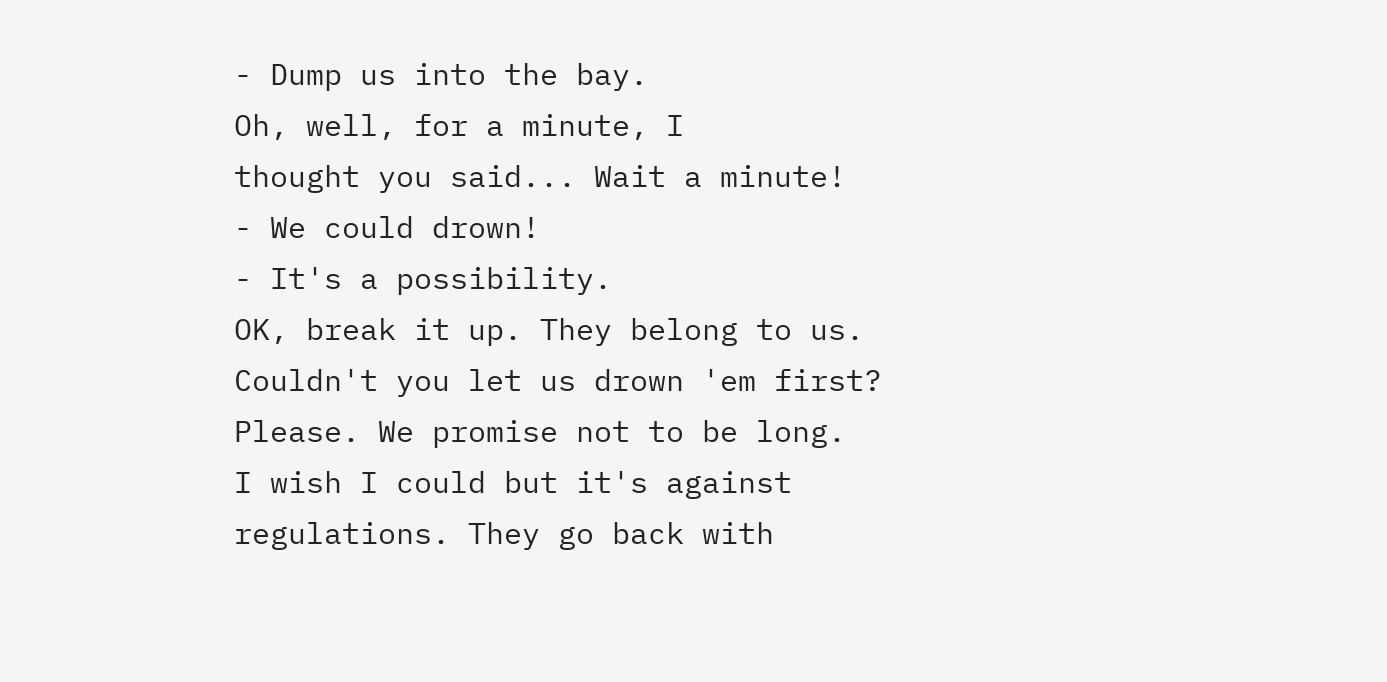- Dump us into the bay.
Oh, well, for a minute, I
thought you said... Wait a minute!
- We could drown!
- It's a possibility.
OK, break it up. They belong to us.
Couldn't you let us drown 'em first?
Please. We promise not to be long.
I wish I could but it's against
regulations. They go back with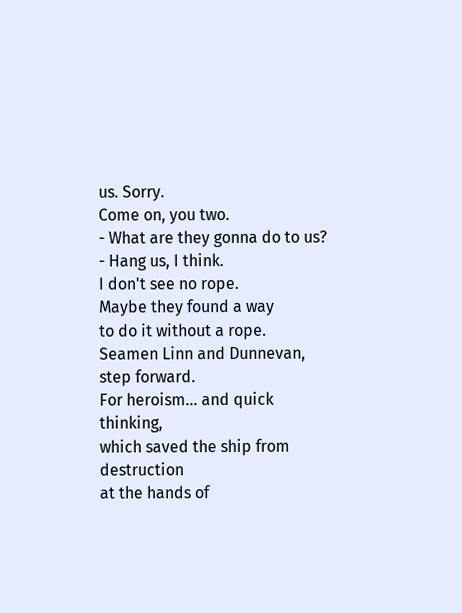us. Sorry.
Come on, you two.
- What are they gonna do to us?
- Hang us, I think.
I don't see no rope.
Maybe they found a way
to do it without a rope.
Seamen Linn and Dunnevan, step forward.
For heroism... and quick thinking,
which saved the ship from destruction
at the hands of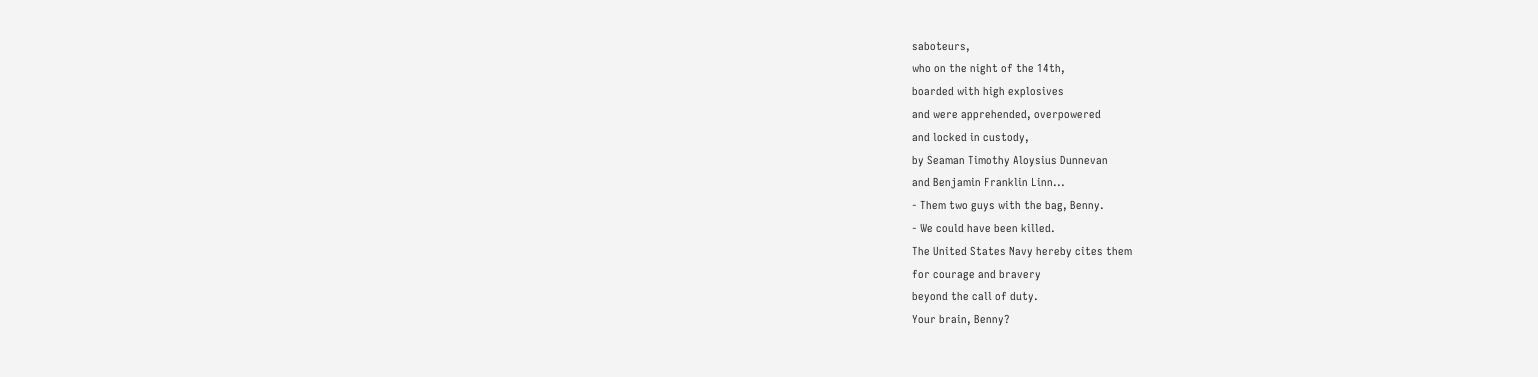saboteurs,
who on the night of the 14th,
boarded with high explosives
and were apprehended, overpowered
and locked in custody,
by Seaman Timothy Aloysius Dunnevan
and Benjamin Franklin Linn...
- Them two guys with the bag, Benny.
- We could have been killed.
The United States Navy hereby cites them
for courage and bravery
beyond the call of duty.
Your brain, Benny?